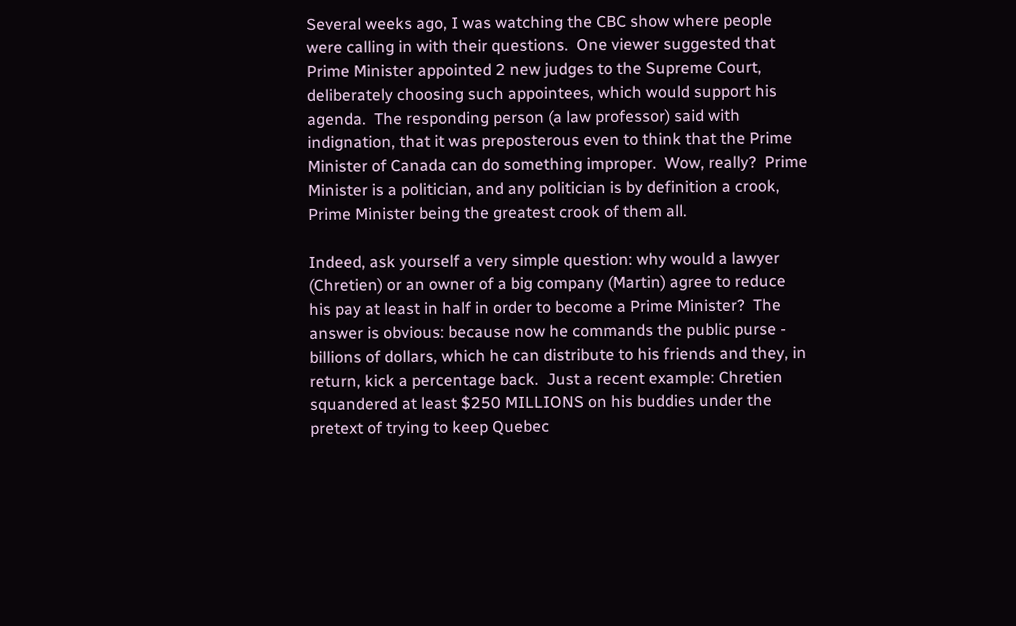Several weeks ago, I was watching the CBC show where people were calling in with their questions.  One viewer suggested that Prime Minister appointed 2 new judges to the Supreme Court, deliberately choosing such appointees, which would support his agenda.  The responding person (a law professor) said with indignation, that it was preposterous even to think that the Prime Minister of Canada can do something improper.  Wow, really?  Prime Minister is a politician, and any politician is by definition a crook, Prime Minister being the greatest crook of them all.

Indeed, ask yourself a very simple question: why would a lawyer (Chretien) or an owner of a big company (Martin) agree to reduce his pay at least in half in order to become a Prime Minister?  The answer is obvious: because now he commands the public purse - billions of dollars, which he can distribute to his friends and they, in return, kick a percentage back.  Just a recent example: Chretien squandered at least $250 MILLIONS on his buddies under the pretext of trying to keep Quebec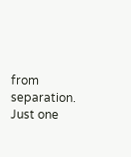from separation.  Just one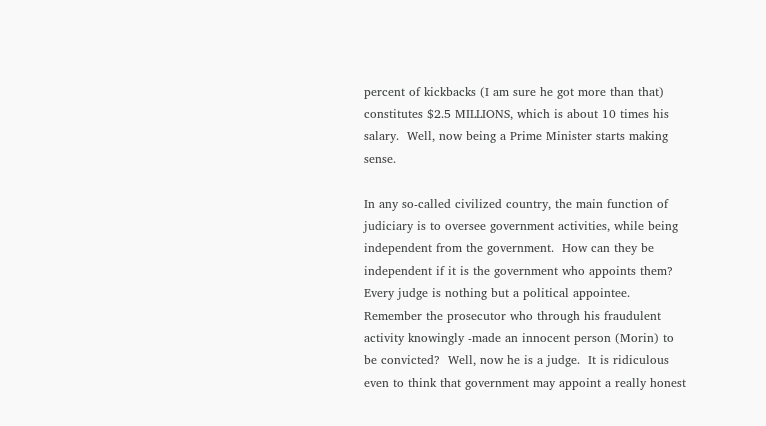percent of kickbacks (I am sure he got more than that) constitutes $2.5 MILLIONS, which is about 10 times his salary.  Well, now being a Prime Minister starts making sense.

In any so-called civilized country, the main function of judiciary is to oversee government activities, while being independent from the government.  How can they be independent if it is the government who appoints them?  Every judge is nothing but a political appointee.  Remember the prosecutor who through his fraudulent activity knowingly -made an innocent person (Morin) to be convicted?  Well, now he is a judge.  It is ridiculous even to think that government may appoint a really honest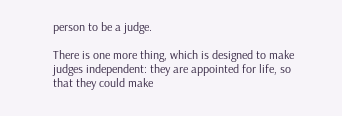person to be a judge.

There is one more thing, which is designed to make judges independent: they are appointed for life, so that they could make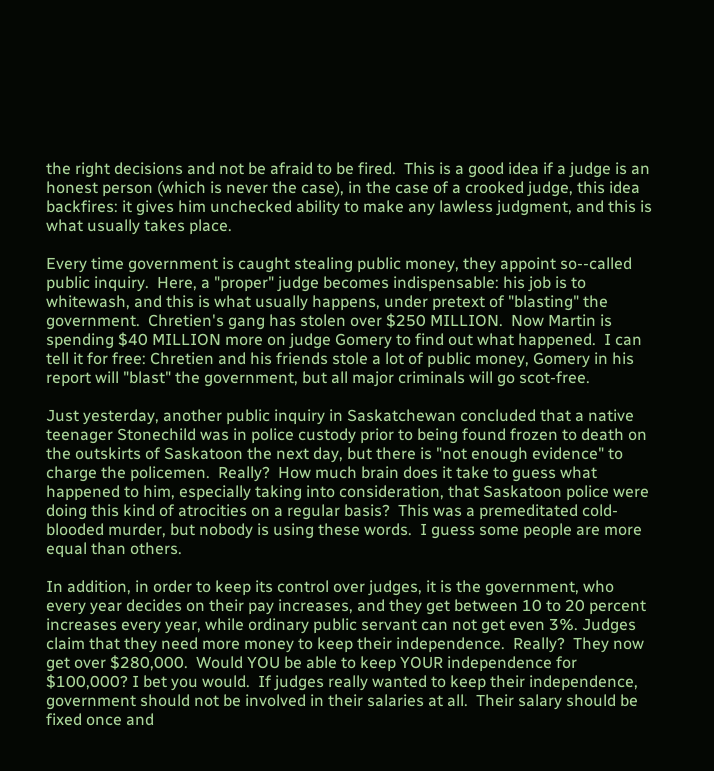the right decisions and not be afraid to be fired.  This is a good idea if a judge is an honest person (which is never the case), in the case of a crooked judge, this idea backfires: it gives him unchecked ability to make any lawless judgment, and this is what usually takes place.

Every time government is caught stealing public money, they appoint so--called public inquiry.  Here, a "proper" judge becomes indispensable: his job is to whitewash, and this is what usually happens, under pretext of "blasting" the government.  Chretien's gang has stolen over $250 MILLION.  Now Martin is spending $40 MILLION more on judge Gomery to find out what happened.  I can tell it for free: Chretien and his friends stole a lot of public money, Gomery in his report will "blast" the government, but all major criminals will go scot-free.

Just yesterday, another public inquiry in Saskatchewan concluded that a native teenager Stonechild was in police custody prior to being found frozen to death on the outskirts of Saskatoon the next day, but there is "not enough evidence" to charge the policemen.  Really?  How much brain does it take to guess what happened to him, especially taking into consideration, that Saskatoon police were doing this kind of atrocities on a regular basis?  This was a premeditated cold-blooded murder, but nobody is using these words.  I guess some people are more equal than others.

In addition, in order to keep its control over judges, it is the government, who every year decides on their pay increases, and they get between 10 to 20 percent increases every year, while ordinary public servant can not get even 3%. Judges claim that they need more money to keep their independence.  Really?  They now get over $280,000.  Would YOU be able to keep YOUR independence for $100,000? I bet you would.  If judges really wanted to keep their independence, government should not be involved in their salaries at all.  Their salary should be fixed once and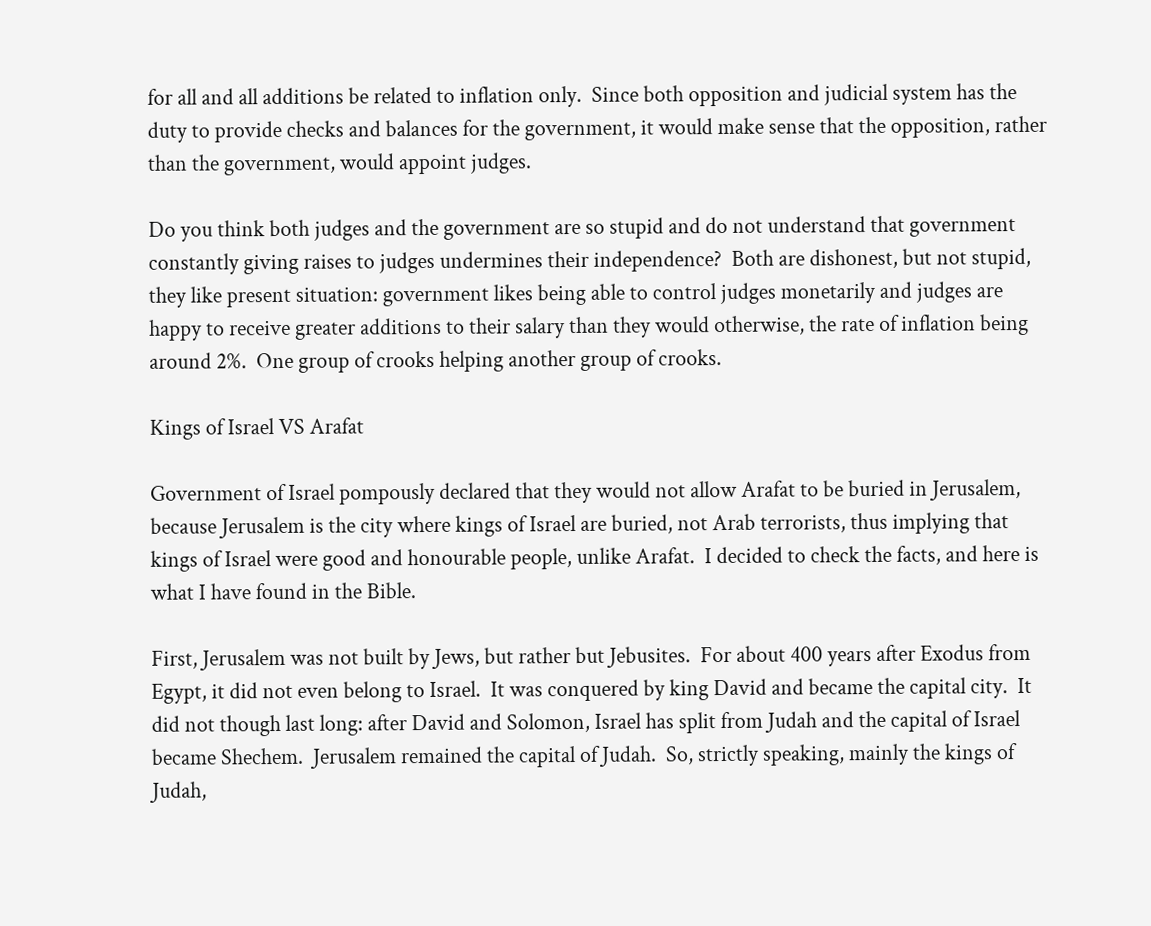for all and all additions be related to inflation only.  Since both opposition and judicial system has the duty to provide checks and balances for the government, it would make sense that the opposition, rather than the government, would appoint judges.

Do you think both judges and the government are so stupid and do not understand that government constantly giving raises to judges undermines their independence?  Both are dishonest, but not stupid, they like present situation: government likes being able to control judges monetarily and judges are happy to receive greater additions to their salary than they would otherwise, the rate of inflation being around 2%.  One group of crooks helping another group of crooks.

Kings of Israel VS Arafat

Government of Israel pompously declared that they would not allow Arafat to be buried in Jerusalem, because Jerusalem is the city where kings of Israel are buried, not Arab terrorists, thus implying that kings of Israel were good and honourable people, unlike Arafat.  I decided to check the facts, and here is what I have found in the Bible.

First, Jerusalem was not built by Jews, but rather but Jebusites.  For about 400 years after Exodus from Egypt, it did not even belong to Israel.  It was conquered by king David and became the capital city.  It did not though last long: after David and Solomon, Israel has split from Judah and the capital of Israel became Shechem.  Jerusalem remained the capital of Judah.  So, strictly speaking, mainly the kings of Judah,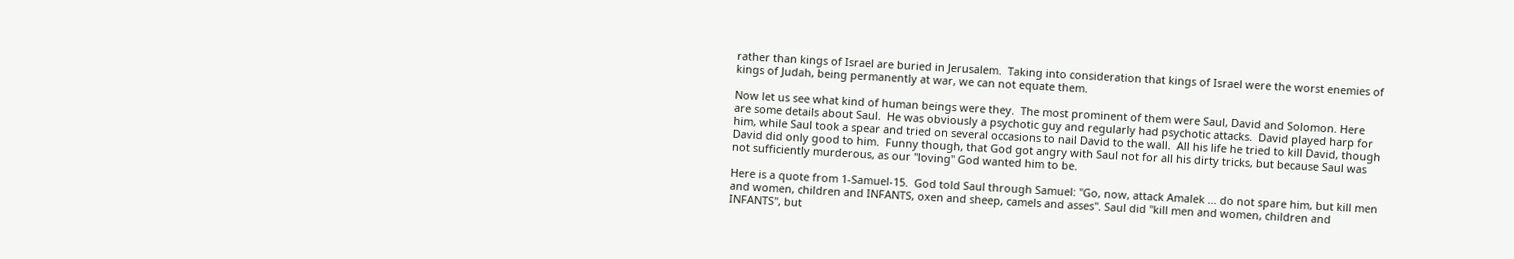rather than kings of Israel are buried in Jerusalem.  Taking into consideration that kings of Israel were the worst enemies of kings of Judah, being permanently at war, we can not equate them.

Now let us see what kind of human beings were they.  The most prominent of them were Saul, David and Solomon. Here are some details about Saul.  He was obviously a psychotic guy and regularly had psychotic attacks.  David played harp for him, while Saul took a spear and tried on several occasions to nail David to the wall.  All his life he tried to kill David, though David did only good to him.  Funny though, that God got angry with Saul not for all his dirty tricks, but because Saul was not sufficiently murderous, as our "loving" God wanted him to be.

Here is a quote from 1-Samuel-15.  God told Saul through Samuel: "Go, now, attack Amalek ... do not spare him, but kill men and women, children and INFANTS, oxen and sheep, camels and asses". Saul did "kill men and women, children and INFANTS", but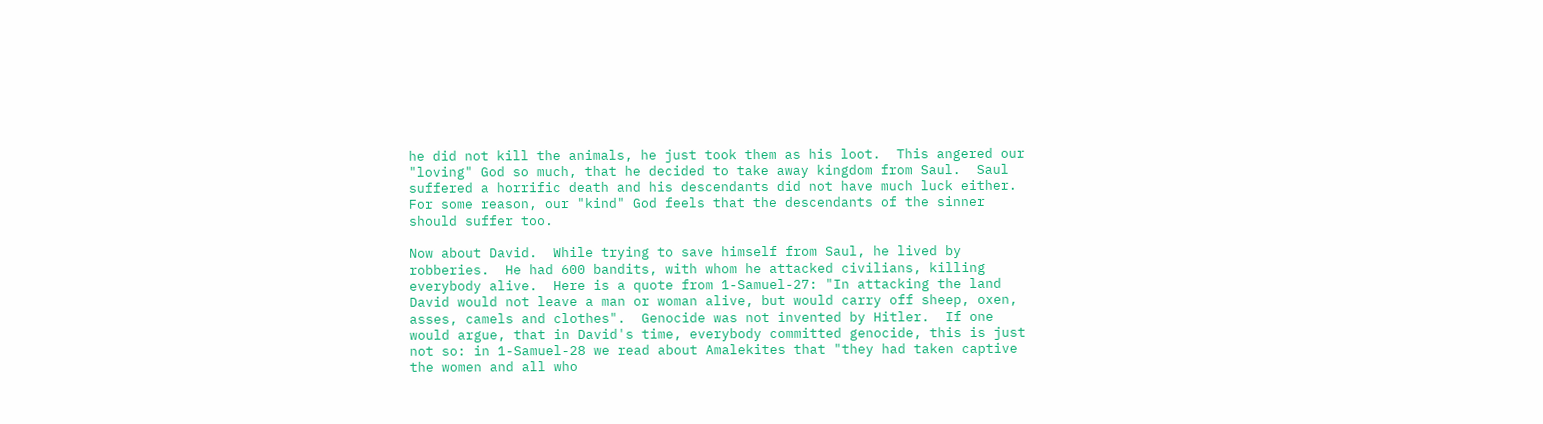he did not kill the animals, he just took them as his loot.  This angered our "loving" God so much, that he decided to take away kingdom from Saul.  Saul suffered a horrific death and his descendants did not have much luck either.  For some reason, our "kind" God feels that the descendants of the sinner should suffer too.

Now about David.  While trying to save himself from Saul, he lived by robberies.  He had 600 bandits, with whom he attacked civilians, killing everybody alive.  Here is a quote from 1-Samuel-27: "In attacking the land David would not leave a man or woman alive, but would carry off sheep, oxen, asses, camels and clothes".  Genocide was not invented by Hitler.  If one would argue, that in David's time, everybody committed genocide, this is just not so: in 1-Samuel-28 we read about Amalekites that "they had taken captive the women and all who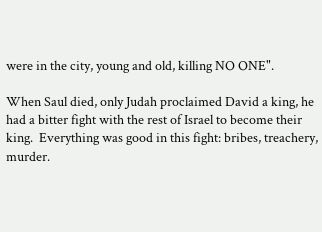were in the city, young and old, killing NO ONE".

When Saul died, only Judah proclaimed David a king, he had a bitter fight with the rest of Israel to become their king.  Everything was good in this fight: bribes, treachery, murder.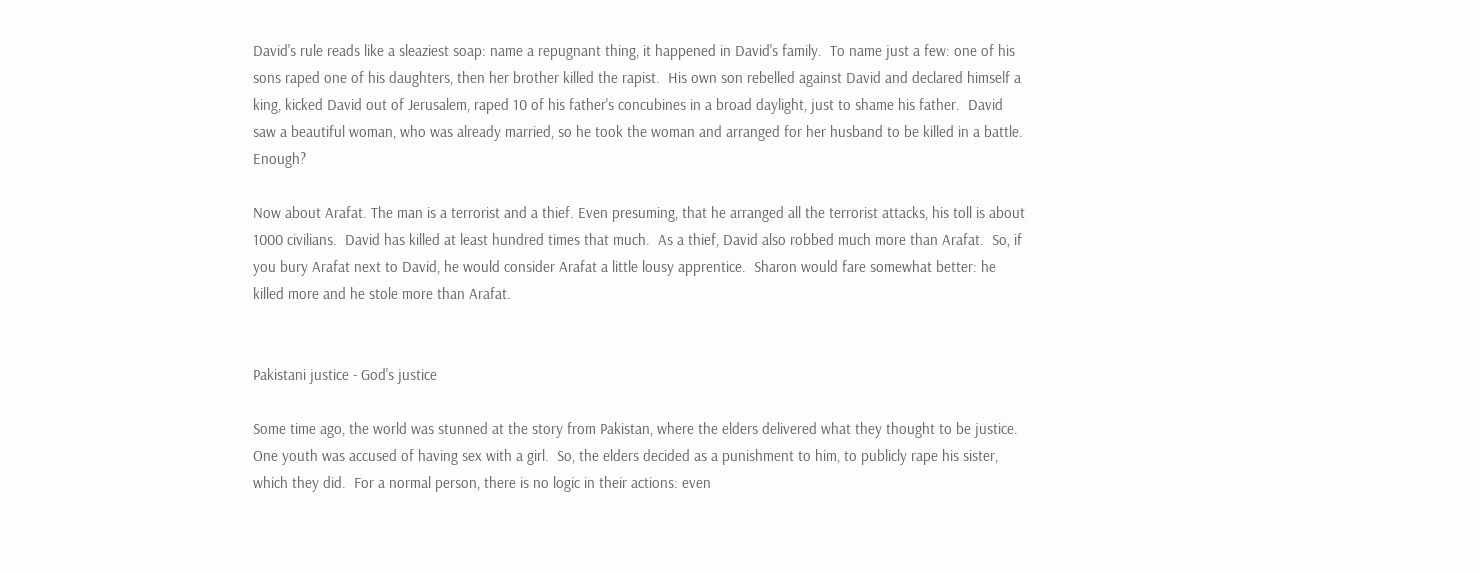David's rule reads like a sleaziest soap: name a repugnant thing, it happened in David's family.  To name just a few: one of his sons raped one of his daughters, then her brother killed the rapist.  His own son rebelled against David and declared himself a king, kicked David out of Jerusalem, raped 10 of his father's concubines in a broad daylight, just to shame his father.  David saw a beautiful woman, who was already married, so he took the woman and arranged for her husband to be killed in a battle.  Enough?

Now about Arafat. The man is a terrorist and a thief. Even presuming, that he arranged all the terrorist attacks, his toll is about 1000 civilians.  David has killed at least hundred times that much.  As a thief, David also robbed much more than Arafat.  So, if you bury Arafat next to David, he would consider Arafat a little lousy apprentice.  Sharon would fare somewhat better: he killed more and he stole more than Arafat.


Pakistani justice - God's justice

Some time ago, the world was stunned at the story from Pakistan, where the elders delivered what they thought to be justice.  One youth was accused of having sex with a girl.  So, the elders decided as a punishment to him, to publicly rape his sister, which they did.  For a normal person, there is no logic in their actions: even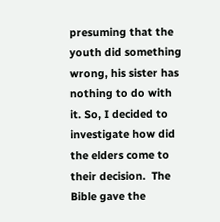presuming that the youth did something wrong, his sister has nothing to do with it. So, I decided to investigate how did the elders come to their decision.  The Bible gave the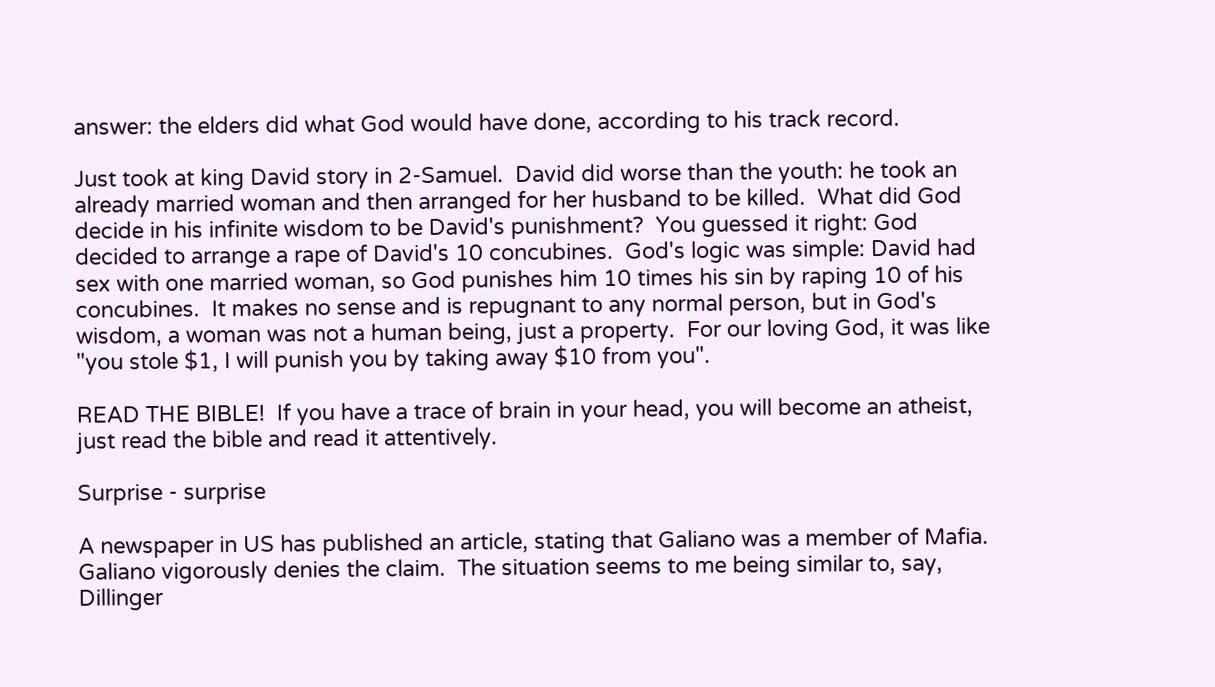answer: the elders did what God would have done, according to his track record.

Just took at king David story in 2-Samuel.  David did worse than the youth: he took an already married woman and then arranged for her husband to be killed.  What did God decide in his infinite wisdom to be David's punishment?  You guessed it right: God decided to arrange a rape of David's 10 concubines.  God's logic was simple: David had sex with one married woman, so God punishes him 10 times his sin by raping 10 of his concubines.  It makes no sense and is repugnant to any normal person, but in God's wisdom, a woman was not a human being, just a property.  For our loving God, it was like "you stole $1, I will punish you by taking away $10 from you".

READ THE BIBLE!  If you have a trace of brain in your head, you will become an atheist, just read the bible and read it attentively.

Surprise - surprise

A newspaper in US has published an article, stating that Galiano was a member of Mafia.  Galiano vigorously denies the claim.  The situation seems to me being similar to, say, Dillinger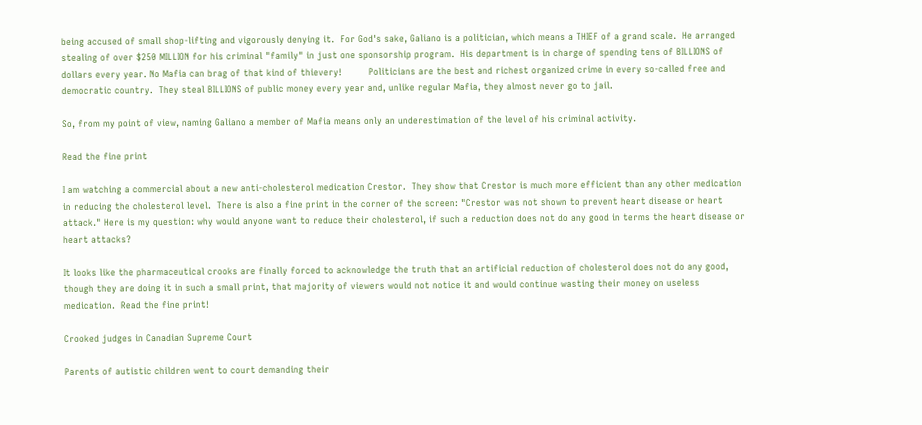being accused of small shop-lifting and vigorously denying it.  For God's sake, Galiano is a politician, which means a THIEF of a grand scale.  He arranged stealing of over $250 MILLION for his criminal "family" in just one sponsorship program.  His department is in charge of spending tens of BILLIONS of dollars every year. No Mafia can brag of that kind of thievery!         Politicians are the best and richest organized crime in every so-called free and democratic country.  They steal BILLIONS of public money every year and, unlike regular Mafia, they almost never go to jail.

So, from my point of view, naming Galiano a member of Mafia means only an underestimation of the level of his criminal activity.

Read the fine print

I am watching a commercial about a new anti-cholesterol medication Crestor.  They show that Crestor is much more efficient than any other medication in reducing the cholesterol level.  There is also a fine print in the corner of the screen: "Crestor was not shown to prevent heart disease or heart attack." Here is my question: why would anyone want to reduce their cholesterol, if such a reduction does not do any good in terms the heart disease or heart attacks?

It looks like the pharmaceutical crooks are finally forced to acknowledge the truth that an artificial reduction of cholesterol does not do any good, though they are doing it in such a small print, that majority of viewers would not notice it and would continue wasting their money on useless medication.  Read the fine print!

Crooked judges in Canadian Supreme Court

Parents of autistic children went to court demanding their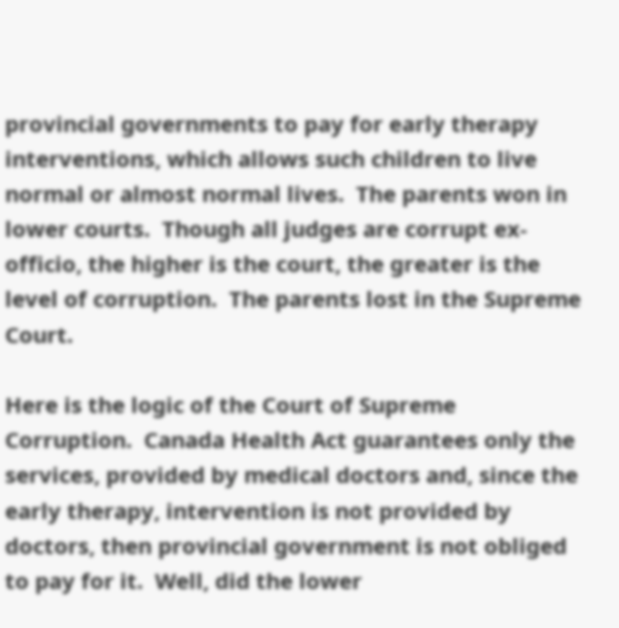provincial governments to pay for early therapy interventions, which allows such children to live normal or almost normal lives.  The parents won in lower courts.  Though all judges are corrupt ex-officio, the higher is the court, the greater is the level of corruption.  The parents lost in the Supreme Court.

Here is the logic of the Court of Supreme Corruption.  Canada Health Act guarantees only the services, provided by medical doctors and, since the early therapy, intervention is not provided by doctors, then provincial government is not obliged to pay for it.  Well, did the lower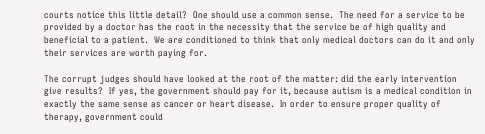courts notice this little detail?  One should use a common sense.  The need for a service to be provided by a doctor has the root in the necessity that the service be of high quality and beneficial to a patient.  We are conditioned to think that only medical doctors can do it and only their services are worth paying for.

The corrupt judges should have looked at the root of the matter: did the early intervention give results?  If yes, the government should pay for it, because autism is a medical condition in exactly the same sense as cancer or heart disease.  In order to ensure proper quality of therapy, government could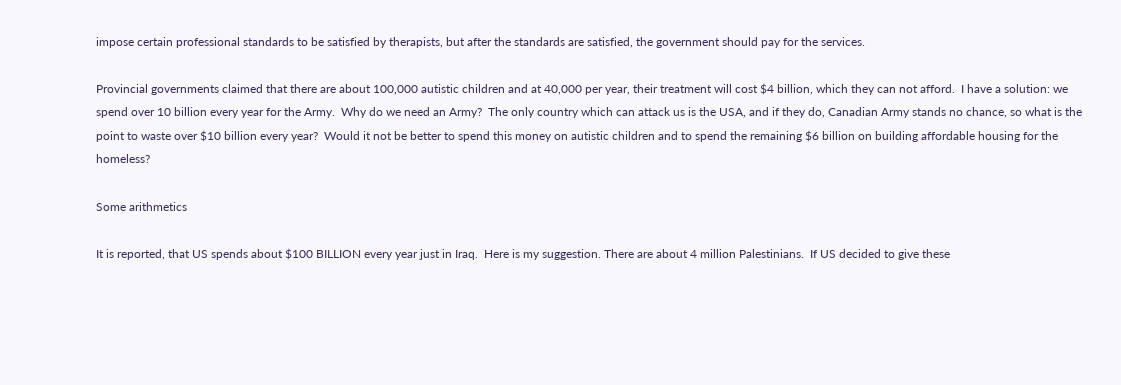impose certain professional standards to be satisfied by therapists, but after the standards are satisfied, the government should pay for the services.

Provincial governments claimed that there are about 100,000 autistic children and at 40,000 per year, their treatment will cost $4 billion, which they can not afford.  I have a solution: we spend over 10 billion every year for the Army.  Why do we need an Army?  The only country which can attack us is the USA, and if they do, Canadian Army stands no chance, so what is the point to waste over $10 billion every year?  Would it not be better to spend this money on autistic children and to spend the remaining $6 billion on building affordable housing for the homeless?

Some arithmetics

It is reported, that US spends about $100 BILLION every year just in Iraq.  Here is my suggestion. There are about 4 million Palestinians.  If US decided to give these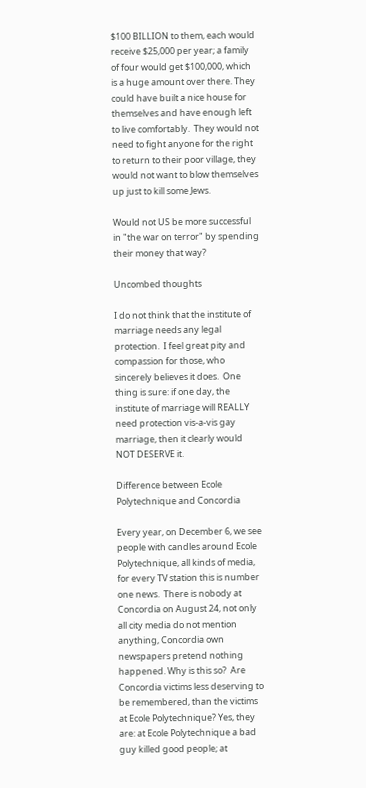$100 BILLION to them, each would receive $25,000 per year; a family of four would get $100,000, which is a huge amount over there. They could have built a nice house for themselves and have enough left to live comfortably.  They would not need to fight anyone for the right to return to their poor village, they would not want to blow themselves up just to kill some Jews.

Would not US be more successful in "the war on terror" by spending their money that way?

Uncombed thoughts

I do not think that the institute of marriage needs any legal protection.  I feel great pity and compassion for those, who sincerely believes it does.  One thing is sure: if one day, the institute of marriage will REALLY need protection vis-a-vis gay marriage, then it clearly would NOT DESERVE it.

Difference between Ecole Polytechnique and Concordia

Every year, on December 6, we see people with candles around Ecole Polytechnique, all kinds of media, for every TV station this is number one news.  There is nobody at Concordia on August 24, not only all city media do not mention anything, Concordia own newspapers pretend nothing happened. Why is this so?  Are Concordia victims less deserving to be remembered, than the victims at Ecole Polytechnique? Yes, they are: at Ecole Polytechnique a bad guy killed good people; at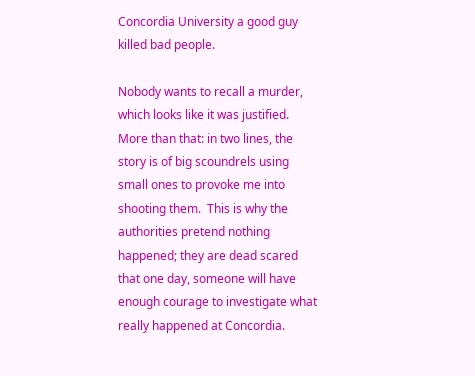Concordia University a good guy killed bad people.

Nobody wants to recall a murder, which looks like it was justified.  More than that: in two lines, the story is of big scoundrels using small ones to provoke me into shooting them.  This is why the authorities pretend nothing happened; they are dead scared that one day, someone will have enough courage to investigate what really happened at Concordia.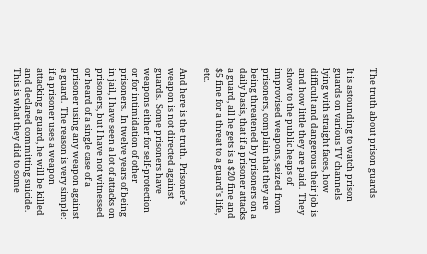The truth about prison guards

It is astounding to watch prison guards on various TV channels lying with straight faces, how difficult and dangerous their job is and how little they are paid.  They show to the public heaps of improvised weapons, seized from prisoners, complain that they are being threatened by prisoners on a daily basis, that if a prisoner attacks a guard, all he gets is a $20 fine and $5 fine for a threat to a guard's life, etc.

And here is the truth.  Prisoner's weapon is not directed against guards.  Some prisoners have weapons either for self-protection or for intimidation of other prisoners.  In twelve years of being in jail, I have seen a lot of attacks on prisoners, but I have not witnessed or heard of a single case of a prisoner using any weapon against a guard.  The reason is very simple: if a prisoner uses a weapon attacking a guard, he will be killed and declared committing suicide.  This is what they did to some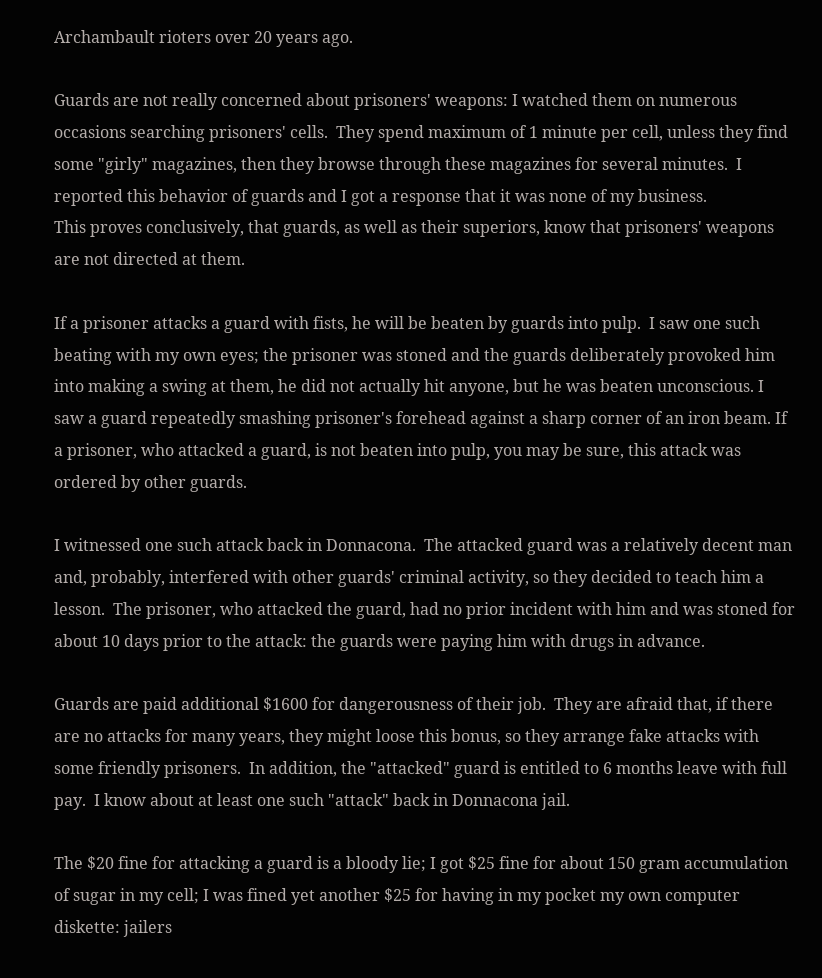Archambault rioters over 20 years ago.

Guards are not really concerned about prisoners' weapons: I watched them on numerous occasions searching prisoners' cells.  They spend maximum of 1 minute per cell, unless they find some "girly" magazines, then they browse through these magazines for several minutes.  I reported this behavior of guards and I got a response that it was none of my business.
This proves conclusively, that guards, as well as their superiors, know that prisoners' weapons are not directed at them.

If a prisoner attacks a guard with fists, he will be beaten by guards into pulp.  I saw one such beating with my own eyes; the prisoner was stoned and the guards deliberately provoked him into making a swing at them, he did not actually hit anyone, but he was beaten unconscious. I saw a guard repeatedly smashing prisoner's forehead against a sharp corner of an iron beam. If a prisoner, who attacked a guard, is not beaten into pulp, you may be sure, this attack was ordered by other guards.

I witnessed one such attack back in Donnacona.  The attacked guard was a relatively decent man and, probably, interfered with other guards' criminal activity, so they decided to teach him a lesson.  The prisoner, who attacked the guard, had no prior incident with him and was stoned for about 10 days prior to the attack: the guards were paying him with drugs in advance.

Guards are paid additional $1600 for dangerousness of their job.  They are afraid that, if there are no attacks for many years, they might loose this bonus, so they arrange fake attacks with some friendly prisoners.  In addition, the "attacked" guard is entitled to 6 months leave with full pay.  I know about at least one such "attack" back in Donnacona jail.

The $20 fine for attacking a guard is a bloody lie; I got $25 fine for about 150 gram accumulation of sugar in my cell; I was fined yet another $25 for having in my pocket my own computer diskette: jailers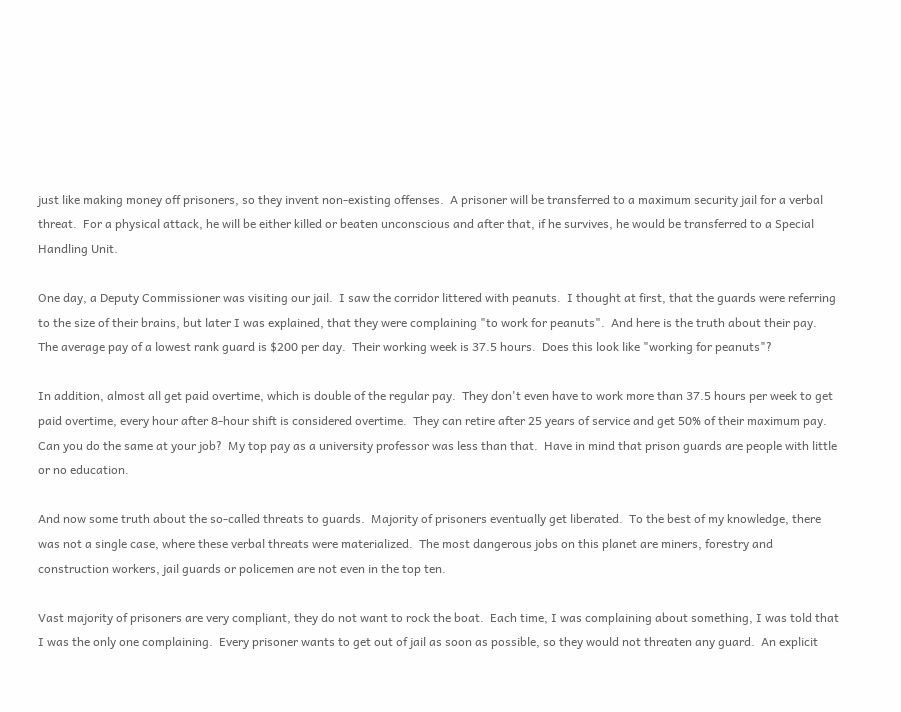just like making money off prisoners, so they invent non-existing offenses.  A prisoner will be transferred to a maximum security jail for a verbal threat.  For a physical attack, he will be either killed or beaten unconscious and after that, if he survives, he would be transferred to a Special Handling Unit.

One day, a Deputy Commissioner was visiting our jail.  I saw the corridor littered with peanuts.  I thought at first, that the guards were referring to the size of their brains, but later I was explained, that they were complaining "to work for peanuts".  And here is the truth about their pay.  The average pay of a lowest rank guard is $200 per day.  Their working week is 37.5 hours.  Does this look like "working for peanuts"?

In addition, almost all get paid overtime, which is double of the regular pay.  They don't even have to work more than 37.5 hours per week to get paid overtime, every hour after 8-hour shift is considered overtime.  They can retire after 25 years of service and get 50% of their maximum pay.  Can you do the same at your job?  My top pay as a university professor was less than that.  Have in mind that prison guards are people with little or no education.

And now some truth about the so-called threats to guards.  Majority of prisoners eventually get liberated.  To the best of my knowledge, there was not a single case, where these verbal threats were materialized.  The most dangerous jobs on this planet are miners, forestry and construction workers, jail guards or policemen are not even in the top ten.

Vast majority of prisoners are very compliant, they do not want to rock the boat.  Each time, I was complaining about something, I was told that I was the only one complaining.  Every prisoner wants to get out of jail as soon as possible, so they would not threaten any guard.  An explicit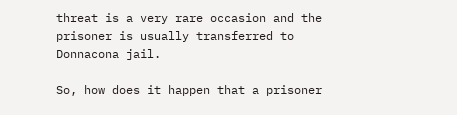threat is a very rare occasion and the prisoner is usually transferred to Donnacona jail.

So, how does it happen that a prisoner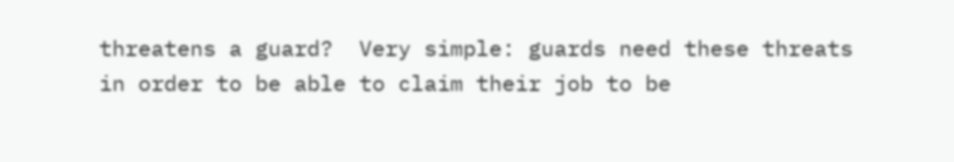threatens a guard?  Very simple: guards need these threats in order to be able to claim their job to be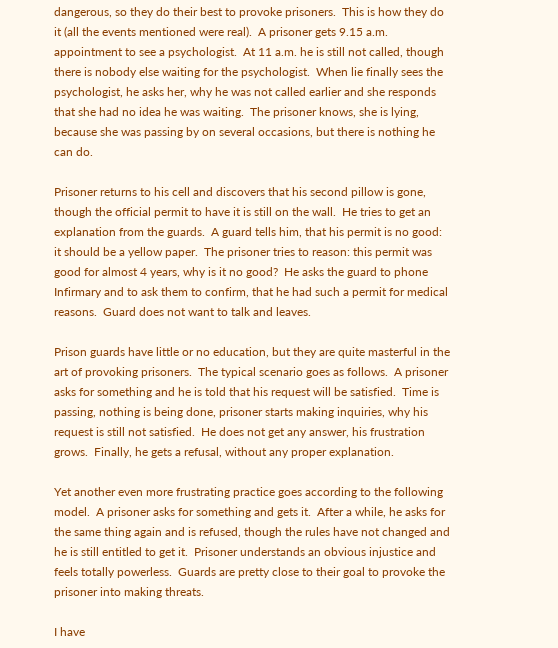dangerous, so they do their best to provoke prisoners.  This is how they do it (all the events mentioned were real).  A prisoner gets 9.15 a.m. appointment to see a psychologist.  At 11 a.m. he is still not called, though there is nobody else waiting for the psychologist.  When lie finally sees the psychologist, he asks her, why he was not called earlier and she responds that she had no idea he was waiting.  The prisoner knows, she is lying, because she was passing by on several occasions, but there is nothing he can do.

Prisoner returns to his cell and discovers that his second pillow is gone, though the official permit to have it is still on the wall.  He tries to get an explanation from the guards.  A guard tells him, that his permit is no good: it should be a yellow paper.  The prisoner tries to reason: this permit was good for almost 4 years, why is it no good?  He asks the guard to phone Infirmary and to ask them to confirm, that he had such a permit for medical reasons.  Guard does not want to talk and leaves.

Prison guards have little or no education, but they are quite masterful in the art of provoking prisoners.  The typical scenario goes as follows.  A prisoner asks for something and he is told that his request will be satisfied.  Time is passing, nothing is being done, prisoner starts making inquiries, why his request is still not satisfied.  He does not get any answer, his frustration grows.  Finally, he gets a refusal, without any proper explanation.

Yet another even more frustrating practice goes according to the following model.  A prisoner asks for something and gets it.  After a while, he asks for the same thing again and is refused, though the rules have not changed and he is still entitled to get it.  Prisoner understands an obvious injustice and feels totally powerless.  Guards are pretty close to their goal to provoke the prisoner into making threats.

I have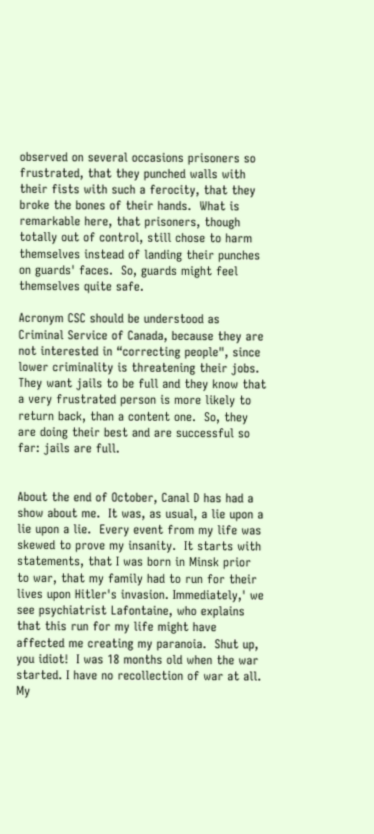observed on several occasions prisoners so frustrated, that they punched walls with their fists with such a ferocity, that they broke the bones of their hands.  What is remarkable here, that prisoners, though totally out of control, still chose to harm themselves instead of landing their punches on guards' faces.  So, guards might feel themselves quite safe.

Acronym CSC should be understood as Criminal Service of Canada, because they are not interested in “correcting people", since lower criminality is threatening their jobs.  They want jails to be full and they know that a very frustrated person is more likely to return back, than a content one.  So, they are doing their best and are successful so far: jails are full.


About the end of October, Canal D has had a show about me.  It was, as usual, a lie upon a lie upon a lie.  Every event from my life was skewed to prove my insanity.  It starts with statements, that I was born in Minsk prior to war, that my family had to run for their lives upon Hitler's invasion. Immediately,' we see psychiatrist Lafontaine, who explains that this run for my life might have affected me creating my paranoia.  Shut up, you idiot!  I was 18 months old when the war started. I have no recollection of war at all. My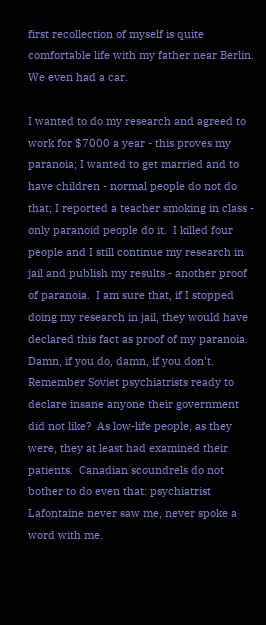first recollection of myself is quite comfortable life with my father near Berlin.  We even had a car.

I wanted to do my research and agreed to work for $7000 a year - this proves my paranoia; I wanted to get married and to have children - normal people do not do that; I reported a teacher smoking in class - only paranoid people do it.  I killed four people and I still continue my research in jail and publish my results - another proof of paranoia.  I am sure that, if I stopped doing my research in jail, they would have declared this fact as proof of my paranoia.  Damn, if you do, damn, if you don't.  Remember Soviet psychiatrists ready to declare insane anyone their government did not like?  As low-life people, as they were, they at least had examined their patients.  Canadian scoundrels do not bother to do even that: psychiatrist Lafontaine never saw me, never spoke a word with me.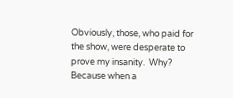Obviously, those, who paid for the show, were desperate to prove my insanity.  Why?  Because when a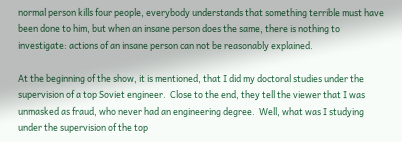normal person kills four people, everybody understands that something terrible must have been done to him, but when an insane person does the same, there is nothing to investigate: actions of an insane person can not be reasonably explained.

At the beginning of the show, it is mentioned, that I did my doctoral studies under the supervision of a top Soviet engineer.  Close to the end, they tell the viewer that I was unmasked as fraud, who never had an engineering degree.  Well, what was I studying under the supervision of the top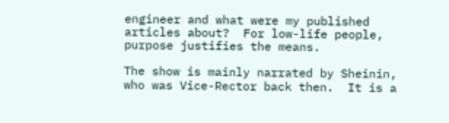engineer and what were my published articles about?  For low-life people, purpose justifies the means.

The show is mainly narrated by Sheinin, who was Vice-Rector back then.  It is a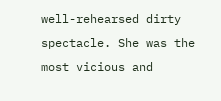well-rehearsed dirty spectacle. She was the most vicious and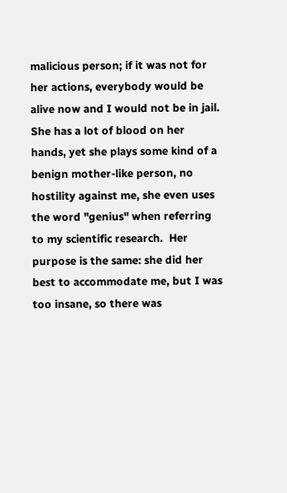malicious person; if it was not for her actions, everybody would be alive now and I would not be in jail.  She has a lot of blood on her hands, yet she plays some kind of a benign mother-like person, no hostility against me, she even uses the word "genius" when referring to my scientific research.  Her purpose is the same: she did her best to accommodate me, but I was too insane, so there was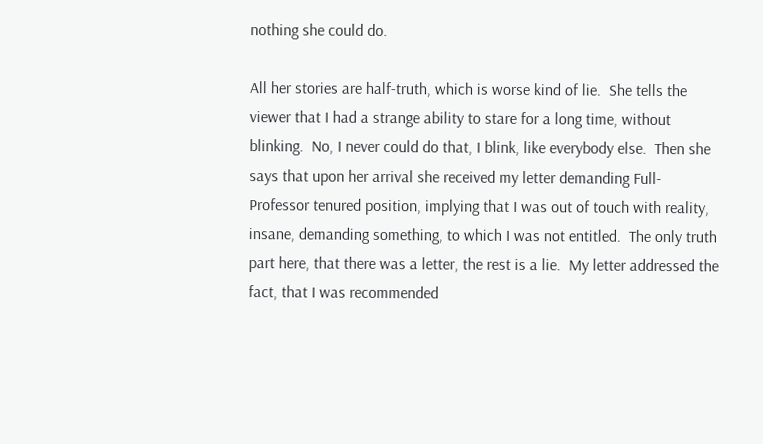nothing she could do.

All her stories are half-truth, which is worse kind of lie.  She tells the viewer that I had a strange ability to stare for a long time, without blinking.  No, I never could do that, I blink, like everybody else.  Then she says that upon her arrival she received my letter demanding Full-Professor tenured position, implying that I was out of touch with reality, insane, demanding something, to which I was not entitled.  The only truth part here, that there was a letter, the rest is a lie.  My letter addressed the fact, that I was recommended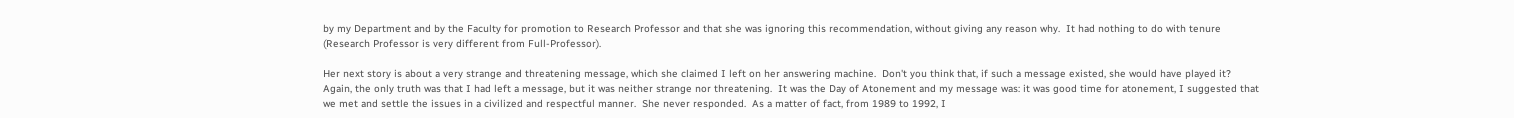by my Department and by the Faculty for promotion to Research Professor and that she was ignoring this recommendation, without giving any reason why.  It had nothing to do with tenure (Research Professor is very different from Full-Professor).

Her next story is about a very strange and threatening message, which she claimed I left on her answering machine.  Don't you think that, if such a message existed, she would have played it?  Again, the only truth was that I had left a message, but it was neither strange nor threatening.  It was the Day of Atonement and my message was: it was good time for atonement, I suggested that we met and settle the issues in a civilized and respectful manner.  She never responded.  As a matter of fact, from 1989 to 1992, I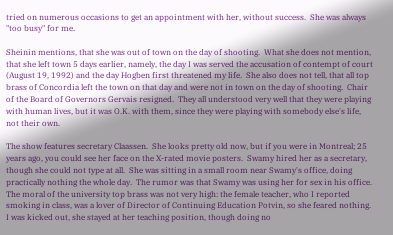tried on numerous occasions to get an appointment with her, without success.  She was always "too busy" for me.

Sheinin mentions, that she was out of town on the day of shooting.  What she does not mention, that she left town 5 days earlier, namely, the day I was served the accusation of contempt of court (August 19, 1992) and the day Hogben first threatened my life.  She also does not tell, that all top brass of Concordia left the town on that day and were not in town on the day of shooting.  Chair of the Board of Governors Gervais resigned.  They all understood very well that they were playing with human lives, but it was O.K. with them, since they were playing with somebody else's life, not their own.

The show features secretary Claassen.  She looks pretty old now, but if you were in Montreal; 25 years ago, you could see her face on the X-rated movie posters.  Swamy hired her as a secretary, though she could not type at all.  She was sitting in a small room near Swamy's office, doing practically nothing the whole day.  The rumor was that Swamy was using her for sex in his office.  The moral of the university top brass was not very high: the female teacher, who I reported smoking in class, was a lover of Director of Continuing Education Potvin, so she feared nothing.  I was kicked out, she stayed at her teaching position, though doing no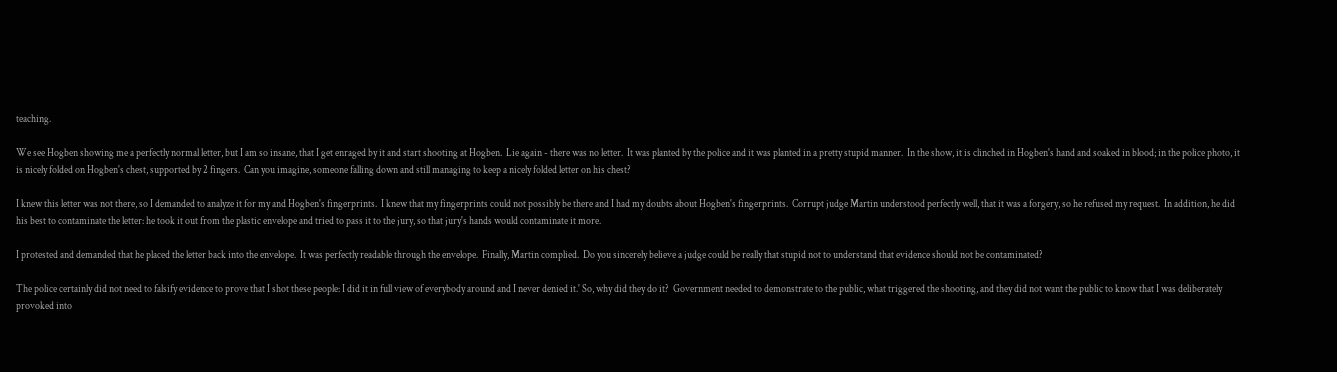teaching.

We see Hogben showing me a perfectly normal letter, but I am so insane, that I get enraged by it and start shooting at Hogben.  Lie again - there was no letter.  It was planted by the police and it was planted in a pretty stupid manner.  In the show, it is clinched in Hogben's hand and soaked in blood; in the police photo, it is nicely folded on Hogben's chest, supported by 2 fingers.  Can you imagine, someone falling down and still managing to keep a nicely folded letter on his chest?

I knew this letter was not there, so I demanded to analyze it for my and Hogben's fingerprints.  I knew that my fingerprints could not possibly be there and I had my doubts about Hogben's fingerprints.  Corrupt judge Martin understood perfectly well, that it was a forgery, so he refused my request.  In addition, he did his best to contaminate the letter: he took it out from the plastic envelope and tried to pass it to the jury, so that jury's hands would contaminate it more.

I protested and demanded that he placed the letter back into the envelope.  It was perfectly readable through the envelope.  Finally, Martin complied.  Do you sincerely believe a judge could be really that stupid not to understand that evidence should not be contaminated?

The police certainly did not need to falsify evidence to prove that I shot these people: I did it in full view of everybody around and I never denied it.' So, why did they do it?  Government needed to demonstrate to the public, what triggered the shooting, and they did not want the public to know that I was deliberately provoked into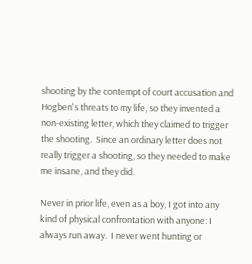shooting by the contempt of court accusation and Hogben's threats to my life, so they invented a non-existing letter, which they claimed to trigger the shooting.  Since an ordinary letter does not really trigger a shooting, so they needed to make me insane, and they did.

Never in prior life, even as a boy, I got into any kind of physical confrontation with anyone: I always run away.  I never went hunting or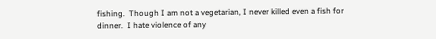fishing.  Though I am not a vegetarian, I never killed even a fish for dinner.  I hate violence of any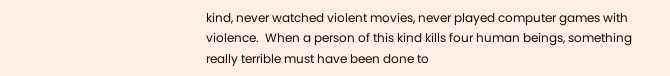kind, never watched violent movies, never played computer games with violence.  When a person of this kind kills four human beings, something really terrible must have been done to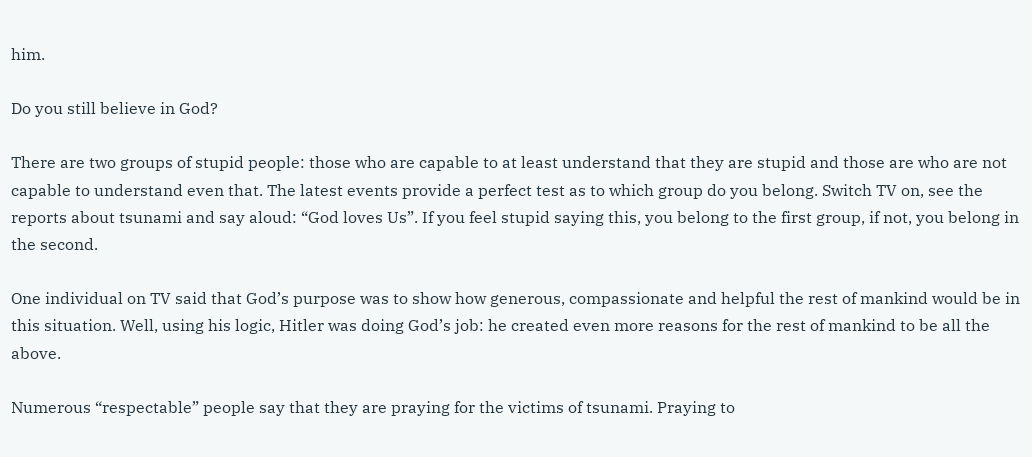him.

Do you still believe in God?

There are two groups of stupid people: those who are capable to at least understand that they are stupid and those are who are not capable to understand even that. The latest events provide a perfect test as to which group do you belong. Switch TV on, see the reports about tsunami and say aloud: “God loves Us”. If you feel stupid saying this, you belong to the first group, if not, you belong in the second.

One individual on TV said that God’s purpose was to show how generous, compassionate and helpful the rest of mankind would be in this situation. Well, using his logic, Hitler was doing God’s job: he created even more reasons for the rest of mankind to be all the above.

Numerous “respectable” people say that they are praying for the victims of tsunami. Praying to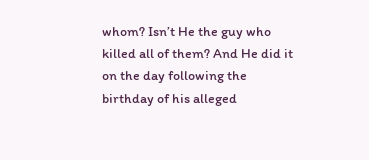whom? Isn’t He the guy who killed all of them? And He did it on the day following the birthday of his alleged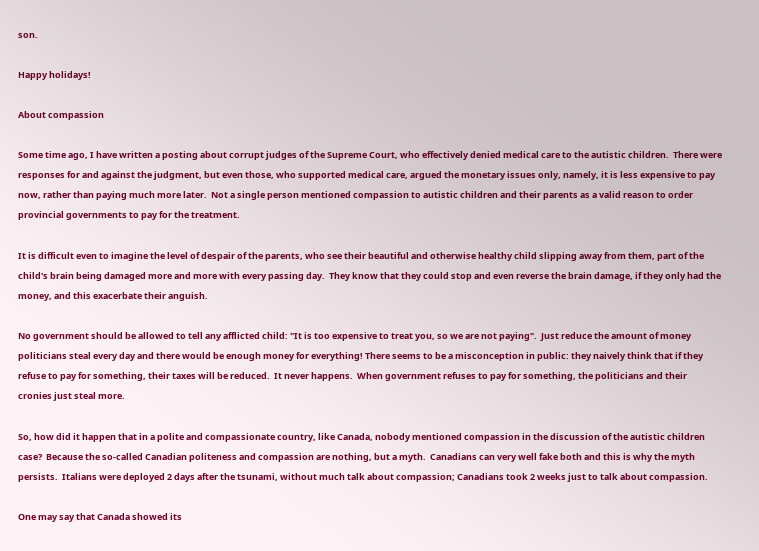son.

Happy holidays!

About compassion

Some time ago, I have written a posting about corrupt judges of the Supreme Court, who effectively denied medical care to the autistic children.  There were responses for and against the judgment, but even those, who supported medical care, argued the monetary issues only, namely, it is less expensive to pay now, rather than paying much more later.  Not a single person mentioned compassion to autistic children and their parents as a valid reason to order provincial governments to pay for the treatment.

It is difficult even to imagine the level of despair of the parents, who see their beautiful and otherwise healthy child slipping away from them, part of the child's brain being damaged more and more with every passing day.  They know that they could stop and even reverse the brain damage, if they only had the money, and this exacerbate their anguish.

No government should be allowed to tell any afflicted child: "It is too expensive to treat you, so we are not paying".  Just reduce the amount of money politicians steal every day and there would be enough money for everything! There seems to be a misconception in public: they naively think that if they refuse to pay for something, their taxes will be reduced.  It never happens.  When government refuses to pay for something, the politicians and their cronies just steal more.

So, how did it happen that in a polite and compassionate country, like Canada, nobody mentioned compassion in the discussion of the autistic children case?  Because the so-called Canadian politeness and compassion are nothing, but a myth.  Canadians can very well fake both and this is why the myth persists.  Italians were deployed 2 days after the tsunami, without much talk about compassion; Canadians took 2 weeks just to talk about compassion.

One may say that Canada showed its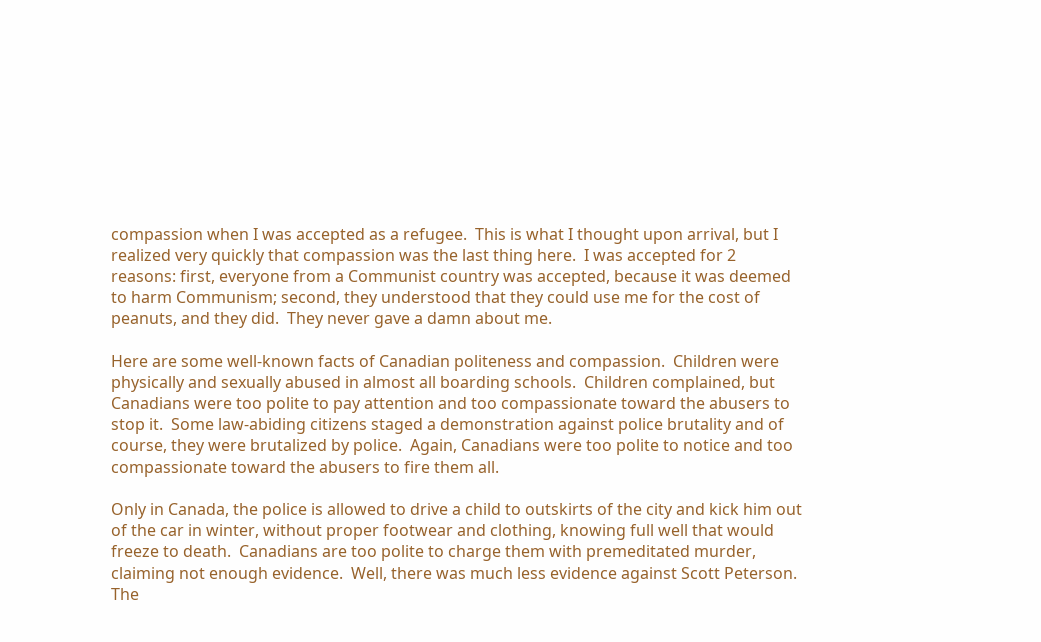compassion when I was accepted as a refugee.  This is what I thought upon arrival, but I realized very quickly that compassion was the last thing here.  I was accepted for 2 reasons: first, everyone from a Communist country was accepted, because it was deemed to harm Communism; second, they understood that they could use me for the cost of peanuts, and they did.  They never gave a damn about me.

Here are some well-known facts of Canadian politeness and compassion.  Children were physically and sexually abused in almost all boarding schools.  Children complained, but Canadians were too polite to pay attention and too compassionate toward the abusers to stop it.  Some law-abiding citizens staged a demonstration against police brutality and of course, they were brutalized by police.  Again, Canadians were too polite to notice and too compassionate toward the abusers to fire them all.

Only in Canada, the police is allowed to drive a child to outskirts of the city and kick him out of the car in winter, without proper footwear and clothing, knowing full well that would freeze to death.  Canadians are too polite to charge them with premeditated murder, claiming not enough evidence.  Well, there was much less evidence against Scott Peterson.  The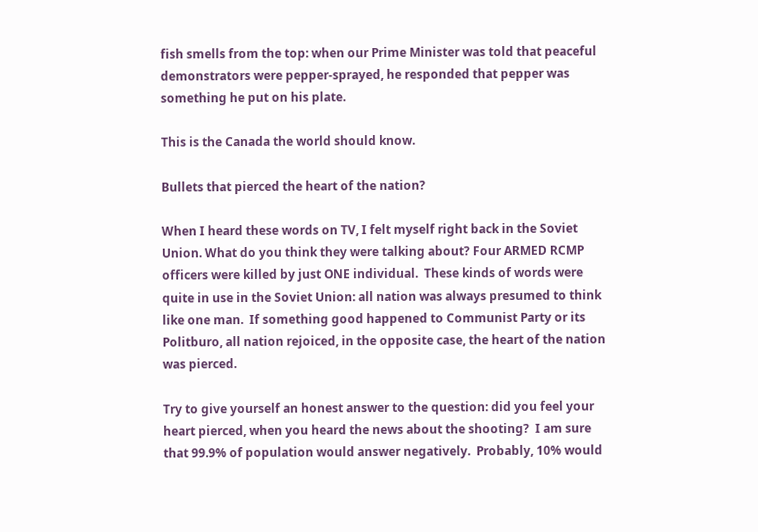fish smells from the top: when our Prime Minister was told that peaceful demonstrators were pepper-sprayed, he responded that pepper was something he put on his plate.

This is the Canada the world should know.

Bullets that pierced the heart of the nation?

When I heard these words on TV, I felt myself right back in the Soviet Union. What do you think they were talking about? Four ARMED RCMP officers were killed by just ONE individual.  These kinds of words were quite in use in the Soviet Union: all nation was always presumed to think like one man.  If something good happened to Communist Party or its Politburo, all nation rejoiced, in the opposite case, the heart of the nation was pierced.

Try to give yourself an honest answer to the question: did you feel your heart pierced, when you heard the news about the shooting?  I am sure that 99.9% of population would answer negatively.  Probably, 10% would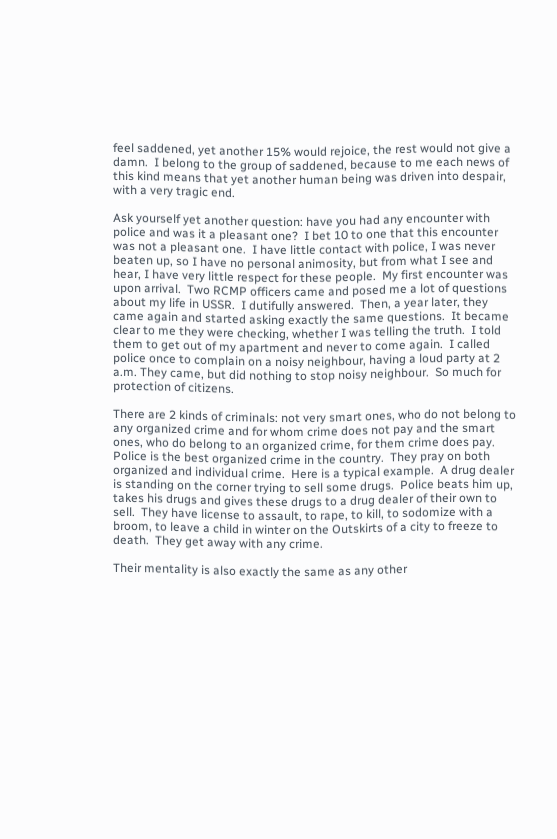feel saddened, yet another 15% would rejoice, the rest would not give a damn.  I belong to the group of saddened, because to me each news of this kind means that yet another human being was driven into despair, with a very tragic end.

Ask yourself yet another question: have you had any encounter with police and was it a pleasant one?  I bet 10 to one that this encounter was not a pleasant one.  I have little contact with police, I was never beaten up, so I have no personal animosity, but from what I see and hear, I have very little respect for these people.  My first encounter was upon arrival.  Two RCMP officers came and posed me a lot of questions about my life in USSR.  I dutifully answered.  Then, a year later, they came again and started asking exactly the same questions.  It became clear to me they were checking, whether I was telling the truth.  I told them to get out of my apartment and never to come again.  I called police once to complain on a noisy neighbour, having a loud party at 2 a.m. They came, but did nothing to stop noisy neighbour.  So much for protection of citizens.

There are 2 kinds of criminals: not very smart ones, who do not belong to any organized crime and for whom crime does not pay and the smart ones, who do belong to an organized crime, for them crime does pay.  Police is the best organized crime in the country.  They pray on both organized and individual crime.  Here is a typical example.  A drug dealer is standing on the corner trying to sell some drugs.  Police beats him up, takes his drugs and gives these drugs to a drug dealer of their own to sell.  They have license to assault, to rape, to kill, to sodomize with a broom, to leave a child in winter on the Outskirts of a city to freeze to death.  They get away with any crime.

Their mentality is also exactly the same as any other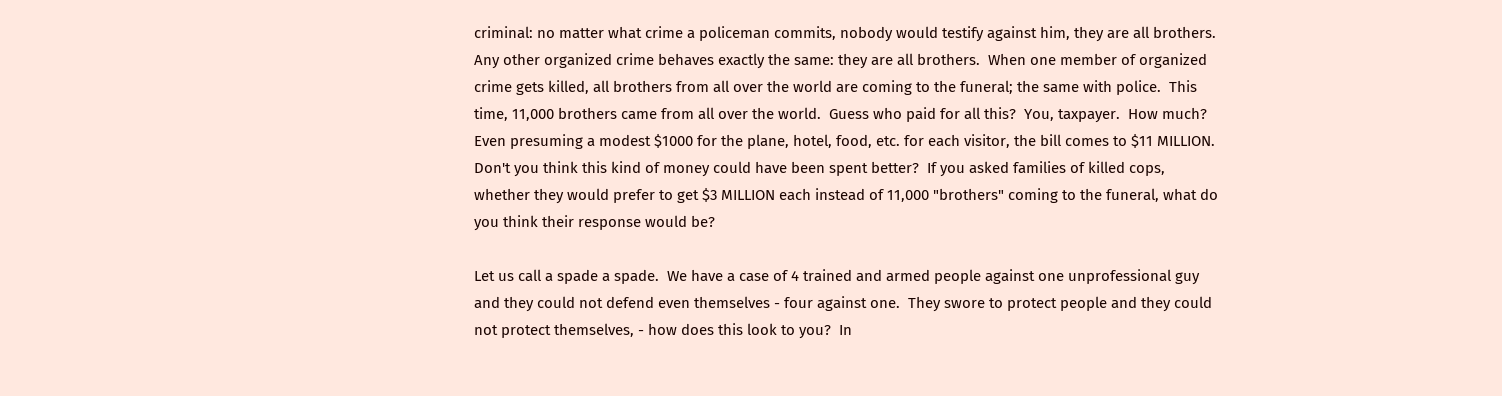criminal: no matter what crime a policeman commits, nobody would testify against him, they are all brothers.  Any other organized crime behaves exactly the same: they are all brothers.  When one member of organized crime gets killed, all brothers from all over the world are coming to the funeral; the same with police.  This time, 11,000 brothers came from all over the world.  Guess who paid for all this?  You, taxpayer.  How much?  Even presuming a modest $1000 for the plane, hotel, food, etc. for each visitor, the bill comes to $11 MILLION.  Don't you think this kind of money could have been spent better?  If you asked families of killed cops, whether they would prefer to get $3 MILLION each instead of 11,000 "brothers" coming to the funeral, what do you think their response would be?

Let us call a spade a spade.  We have a case of 4 trained and armed people against one unprofessional guy and they could not defend even themselves - four against one.  They swore to protect people and they could not protect themselves, - how does this look to you?  In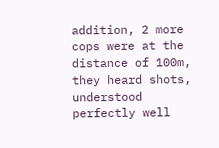addition, 2 more cops were at the distance of 100m, they heard shots, understood perfectly well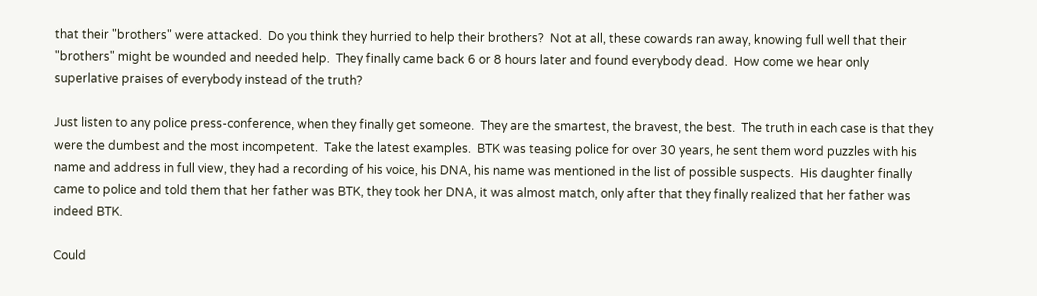that their "brothers" were attacked.  Do you think they hurried to help their brothers?  Not at all, these cowards ran away, knowing full well that their "brothers" might be wounded and needed help.  They finally came back 6 or 8 hours later and found everybody dead.  How come we hear only superlative praises of everybody instead of the truth?

Just listen to any police press-conference, when they finally get someone.  They are the smartest, the bravest, the best.  The truth in each case is that they were the dumbest and the most incompetent.  Take the latest examples.  BTK was teasing police for over 30 years, he sent them word puzzles with his name and address in full view, they had a recording of his voice, his DNA, his name was mentioned in the list of possible suspects.  His daughter finally came to police and told them that her father was BTK, they took her DNA, it was almost match, only after that they finally realized that her father was indeed BTK.

Could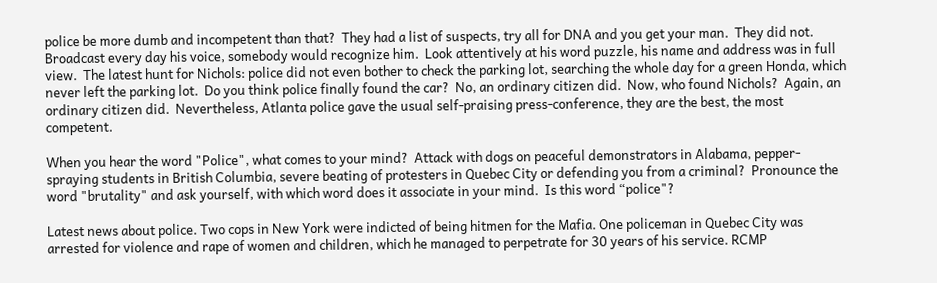police be more dumb and incompetent than that?  They had a list of suspects, try all for DNA and you get your man.  They did not.  Broadcast every day his voice, somebody would recognize him.  Look attentively at his word puzzle, his name and address was in full view.  The latest hunt for Nichols: police did not even bother to check the parking lot, searching the whole day for a green Honda, which never left the parking lot.  Do you think police finally found the car?  No, an ordinary citizen did.  Now, who found Nichols?  Again, an ordinary citizen did.  Nevertheless, Atlanta police gave the usual self-praising press-conference, they are the best, the most competent.

When you hear the word "Police", what comes to your mind?  Attack with dogs on peaceful demonstrators in Alabama, pepper-spraying students in British Columbia, severe beating of protesters in Quebec City or defending you from a criminal?  Pronounce the word "brutality" and ask yourself, with which word does it associate in your mind.  Is this word “police"?

Latest news about police. Two cops in New York were indicted of being hitmen for the Mafia. One policeman in Quebec City was arrested for violence and rape of women and children, which he managed to perpetrate for 30 years of his service. RCMP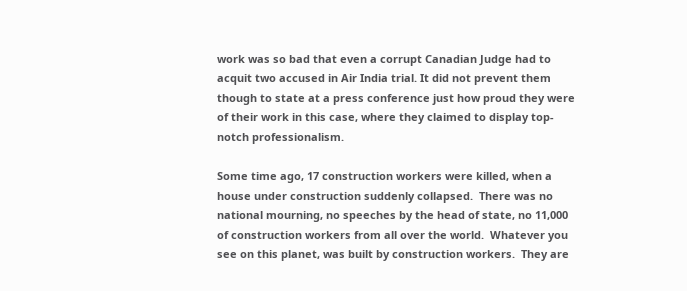work was so bad that even a corrupt Canadian Judge had to acquit two accused in Air India trial. It did not prevent them though to state at a press conference just how proud they were of their work in this case, where they claimed to display top-notch professionalism.

Some time ago, 17 construction workers were killed, when a house under construction suddenly collapsed.  There was no national mourning, no speeches by the head of state, no 11,000 of construction workers from all over the world.  Whatever you see on this planet, was built by construction workers.  They are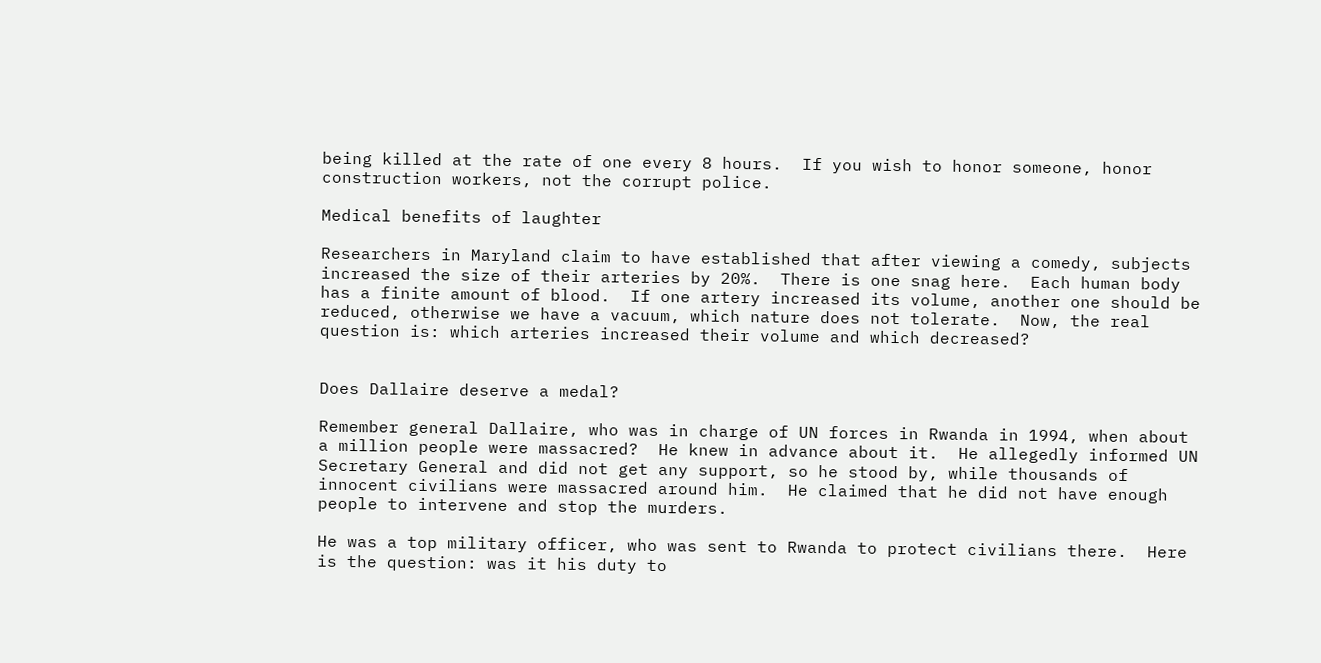being killed at the rate of one every 8 hours.  If you wish to honor someone, honor construction workers, not the corrupt police.

Medical benefits of laughter

Researchers in Maryland claim to have established that after viewing a comedy, subjects increased the size of their arteries by 20%.  There is one snag here.  Each human body has a finite amount of blood.  If one artery increased its volume, another one should be reduced, otherwise we have a vacuum, which nature does not tolerate.  Now, the real question is: which arteries increased their volume and which decreased?


Does Dallaire deserve a medal?

Remember general Dallaire, who was in charge of UN forces in Rwanda in 1994, when about a million people were massacred?  He knew in advance about it.  He allegedly informed UN Secretary General and did not get any support, so he stood by, while thousands of innocent civilians were massacred around him.  He claimed that he did not have enough people to intervene and stop the murders.

He was a top military officer, who was sent to Rwanda to protect civilians there.  Here is the question: was it his duty to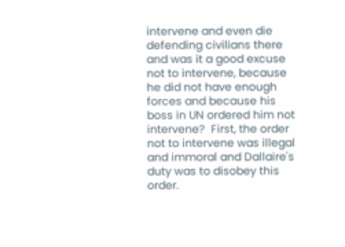intervene and even die defending civilians there and was it a good excuse not to intervene, because he did not have enough forces and because his boss in UN ordered him not intervene?  First, the order not to intervene was illegal and immoral and Dallaire's duty was to disobey this order.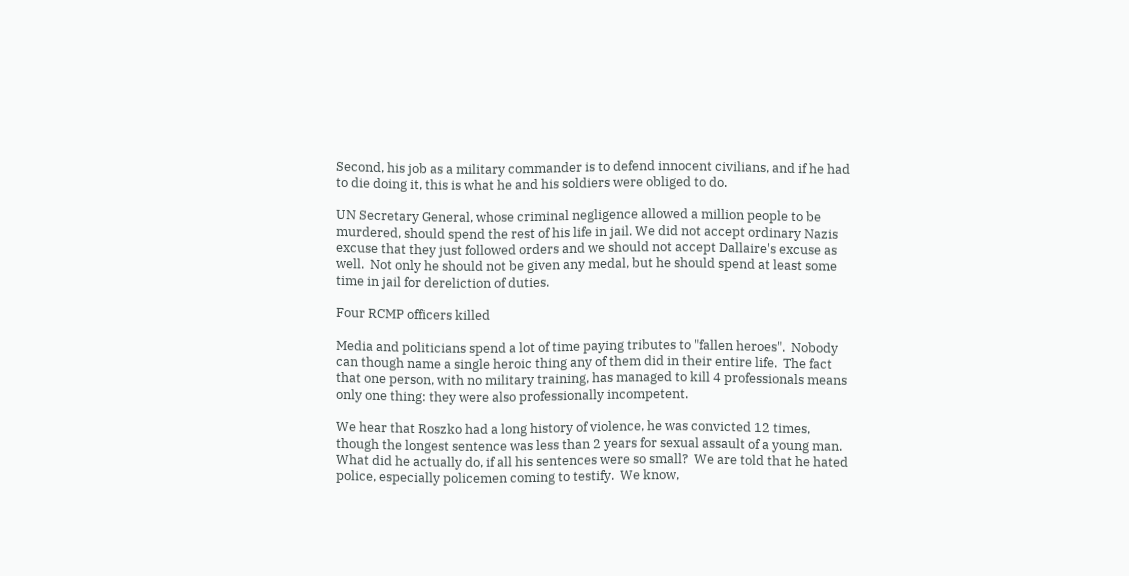Second, his job as a military commander is to defend innocent civilians, and if he had to die doing it, this is what he and his soldiers were obliged to do.

UN Secretary General, whose criminal negligence allowed a million people to be murdered, should spend the rest of his life in jail. We did not accept ordinary Nazis excuse that they just followed orders and we should not accept Dallaire's excuse as well.  Not only he should not be given any medal, but he should spend at least some time in jail for dereliction of duties.

Four RCMP officers killed

Media and politicians spend a lot of time paying tributes to "fallen heroes".  Nobody can though name a single heroic thing any of them did in their entire life.  The fact that one person, with no military training, has managed to kill 4 professionals means only one thing: they were also professionally incompetent.

We hear that Roszko had a long history of violence, he was convicted 12 times, though the longest sentence was less than 2 years for sexual assault of a young man.  What did he actually do, if all his sentences were so small?  We are told that he hated police, especially policemen coming to testify.  We know,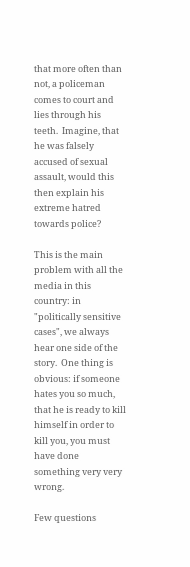that more often than not, a policeman comes to court and lies through his teeth.  Imagine, that he was falsely accused of sexual assault, would this then explain his extreme hatred towards police?

This is the main problem with all the media in this country: in "politically sensitive cases", we always hear one side of the story.  One thing is obvious: if someone hates you so much, that he is ready to kill himself in order to kill you, you must have done something very very wrong.

Few questions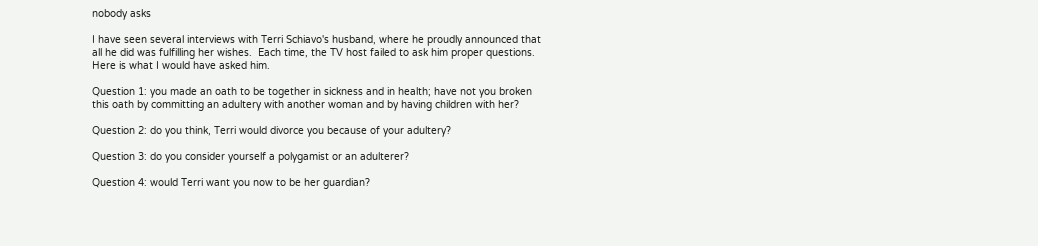nobody asks

I have seen several interviews with Terri Schiavo's husband, where he proudly announced that all he did was fulfilling her wishes.  Each time, the TV host failed to ask him proper questions.  Here is what I would have asked him.

Question 1: you made an oath to be together in sickness and in health; have not you broken this oath by committing an adultery with another woman and by having children with her?

Question 2: do you think, Terri would divorce you because of your adultery?

Question 3: do you consider yourself a polygamist or an adulterer?

Question 4: would Terri want you now to be her guardian?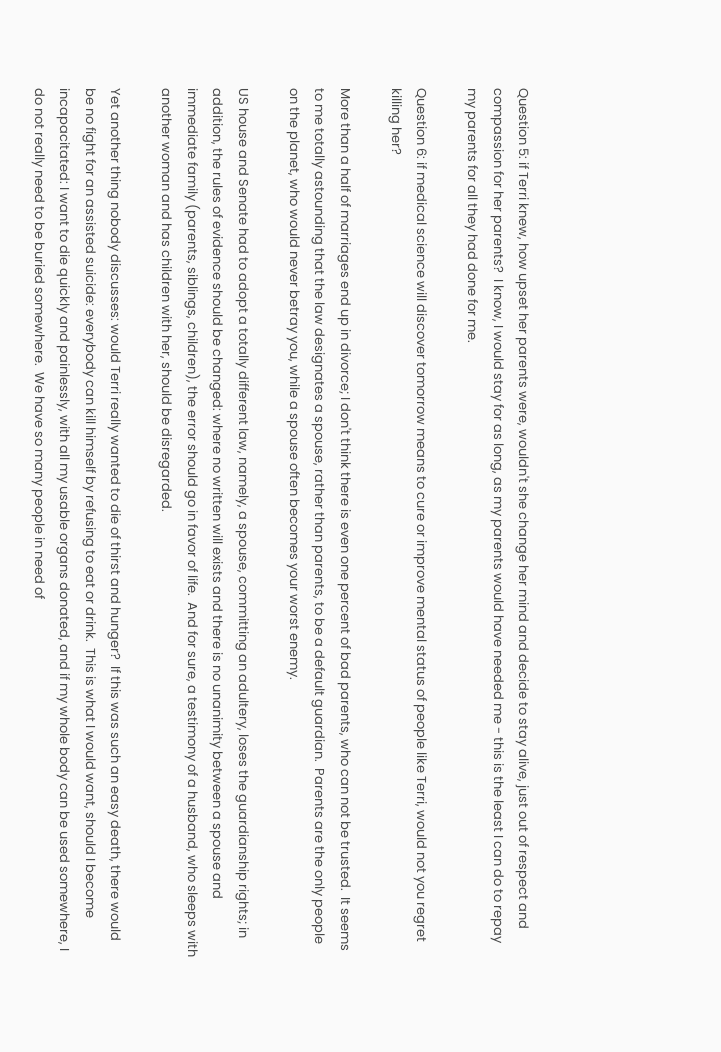Question 5: if Terri knew, how upset her parents were, wouldn't she change her mind and decide to stay alive, just out of respect and compassion for her parents?  I know, I would stay for as long, as my parents would have needed me - this is the least I can do to repay my parents for all they had done for me.

Question 6: if medical science will discover tomorrow means to cure or improve mental status of people like Terri, would not you regret killing her?

More than a half of marriages end up in divorce; I don't think there is even one percent of bad parents, who can not be trusted.  It seems to me totally astounding that the law designates a spouse, rather than parents, to be a default guardian.  Parents are the only people on the planet, who would never betray you, while a spouse often becomes your worst enemy.

US house and Senate had to adopt a totally different law, namely, a spouse, committing an adultery, loses the guardianship rights; in addition, the rules of evidence should be changed: where no written will exists and there is no unanimity between a spouse and immediate family (parents, siblings, children), the error should go in favor of life.  And for sure, a testimony of a husband, who sleeps with another woman and has children with her, should be disregarded.

Yet another thing nobody discusses: would Terri really wanted to die of thirst and hunger?  If this was such an easy death, there would be no fight for an assisted suicide: everybody can kill himself by refusing to eat or drink.  This is what I would want, should I become incapacitated: I want to die quickly and painlessly, with all my usable organs donated, and if my whole body can be used somewhere, I do not really need to be buried somewhere.  We have so many people in need of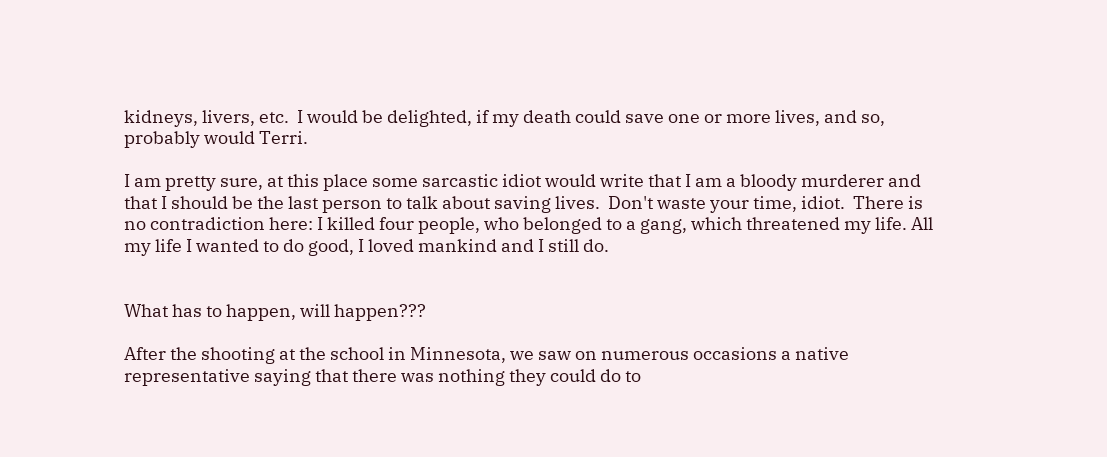kidneys, livers, etc.  I would be delighted, if my death could save one or more lives, and so, probably would Terri.

I am pretty sure, at this place some sarcastic idiot would write that I am a bloody murderer and that I should be the last person to talk about saving lives.  Don't waste your time, idiot.  There is no contradiction here: I killed four people, who belonged to a gang, which threatened my life. All my life I wanted to do good, I loved mankind and I still do.


What has to happen, will happen???

After the shooting at the school in Minnesota, we saw on numerous occasions a native representative saying that there was nothing they could do to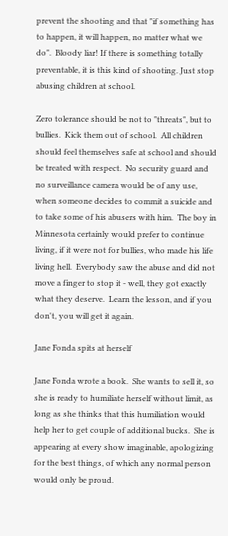prevent the shooting and that "if something has to happen, it will happen, no matter what we do".  Bloody liar! If there is something totally preventable, it is this kind of shooting. Just stop abusing children at school.

Zero tolerance should be not to "threats", but to bullies.  Kick them out of school.  All children should feel themselves safe at school and should be treated with respect.  No security guard and no surveillance camera would be of any use, when someone decides to commit a suicide and to take some of his abusers with him.  The boy in Minnesota certainly would prefer to continue living, if it were not for bullies, who made his life living hell.  Everybody saw the abuse and did not move a finger to stop it - well, they got exactly what they deserve.  Learn the lesson, and if you don't, you will get it again.

Jane Fonda spits at herself

Jane Fonda wrote a book.  She wants to sell it, so she is ready to humiliate herself without limit, as long as she thinks that this humiliation would help her to get couple of additional bucks.  She is appearing at every show imaginable, apologizing for the best things, of which any normal person would only be proud.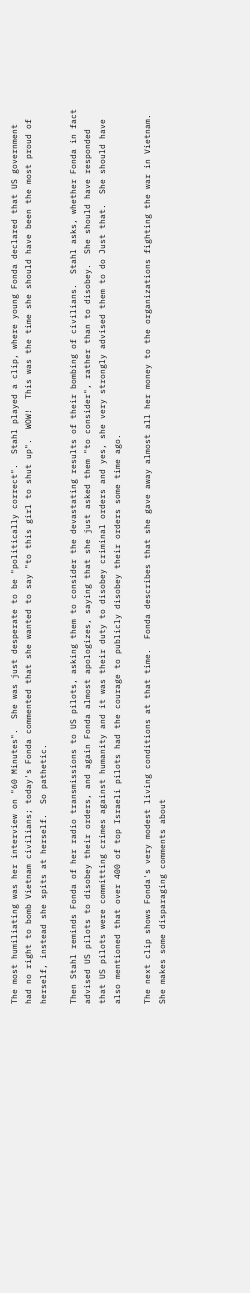The most humiliating was her interview on "60 Minutes".  She was just desperate to be "politically correct".  Stahl played a clip, where young Fonda declared that US government had no right to bomb Vietnam civilians; today's Fonda commented that she wanted to say "to this girl to shut up".  WOW!  This was the time she should have been the most proud of herself, instead she spits at herself.  So pathetic.

Then Stahl reminds Fonda of her radio transmissions to US pilots, asking them to consider the devastating results of their bombing of civilians.  Stahl asks, whether Fonda in fact advised US pilots to disobey their orders, and again Fonda almost apologizes, saying that she just asked them "to consider", rather than to disobey.  She should have responded that US pilots were committing crimes against humanity and it was their duty to disobey criminal orders and yes, she very strongly advised them to do Just that.  She should have also mentioned that over 400 of top Israeli pilots had the courage to publicly disobey their orders some time ago.

The next clip shows Fonda's very modest living conditions at that time.  Fonda describes that she gave away almost all her money to the organizations fighting the war in Vietnam.  She makes some disparaging comments about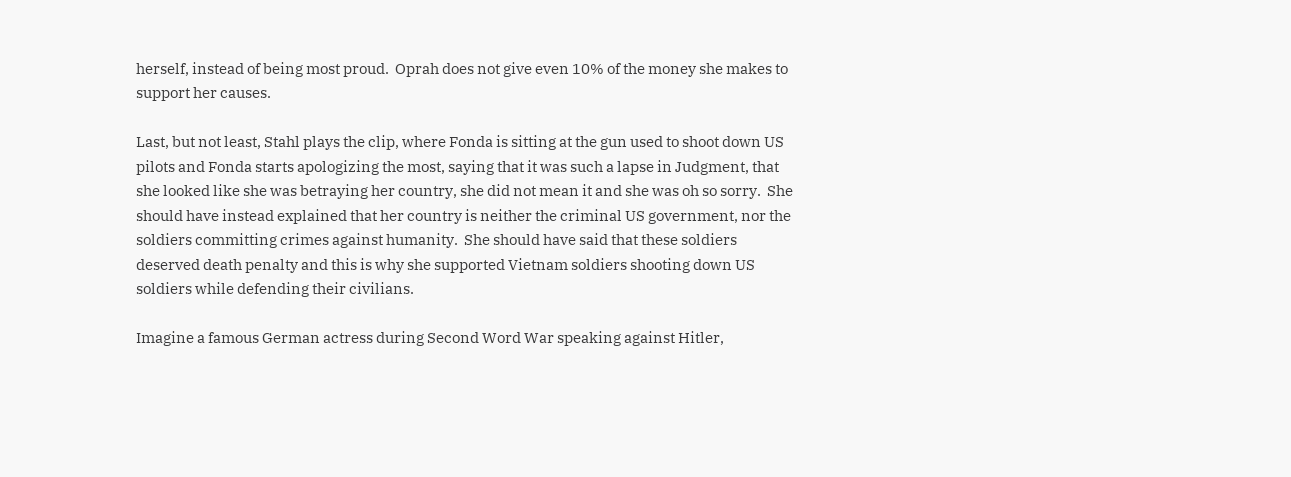herself, instead of being most proud.  Oprah does not give even 10% of the money she makes to support her causes.

Last, but not least, Stahl plays the clip, where Fonda is sitting at the gun used to shoot down US pilots and Fonda starts apologizing the most, saying that it was such a lapse in Judgment, that she looked like she was betraying her country, she did not mean it and she was oh so sorry.  She should have instead explained that her country is neither the criminal US government, nor the soldiers committing crimes against humanity.  She should have said that these soldiers deserved death penalty and this is why she supported Vietnam soldiers shooting down US soldiers while defending their civilians.

Imagine a famous German actress during Second Word War speaking against Hitler,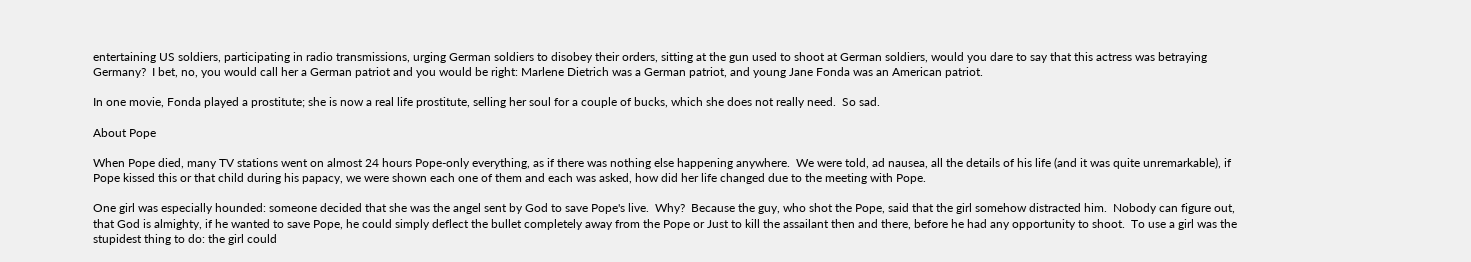entertaining US soldiers, participating in radio transmissions, urging German soldiers to disobey their orders, sitting at the gun used to shoot at German soldiers, would you dare to say that this actress was betraying Germany?  I bet, no, you would call her a German patriot and you would be right: Marlene Dietrich was a German patriot, and young Jane Fonda was an American patriot.

In one movie, Fonda played a prostitute; she is now a real life prostitute, selling her soul for a couple of bucks, which she does not really need.  So sad.

About Pope

When Pope died, many TV stations went on almost 24 hours Pope-only everything, as if there was nothing else happening anywhere.  We were told, ad nausea, all the details of his life (and it was quite unremarkable), if Pope kissed this or that child during his papacy, we were shown each one of them and each was asked, how did her life changed due to the meeting with Pope.

One girl was especially hounded: someone decided that she was the angel sent by God to save Pope's live.  Why?  Because the guy, who shot the Pope, said that the girl somehow distracted him.  Nobody can figure out, that God is almighty, if he wanted to save Pope, he could simply deflect the bullet completely away from the Pope or Just to kill the assailant then and there, before he had any opportunity to shoot.  To use a girl was the stupidest thing to do: the girl could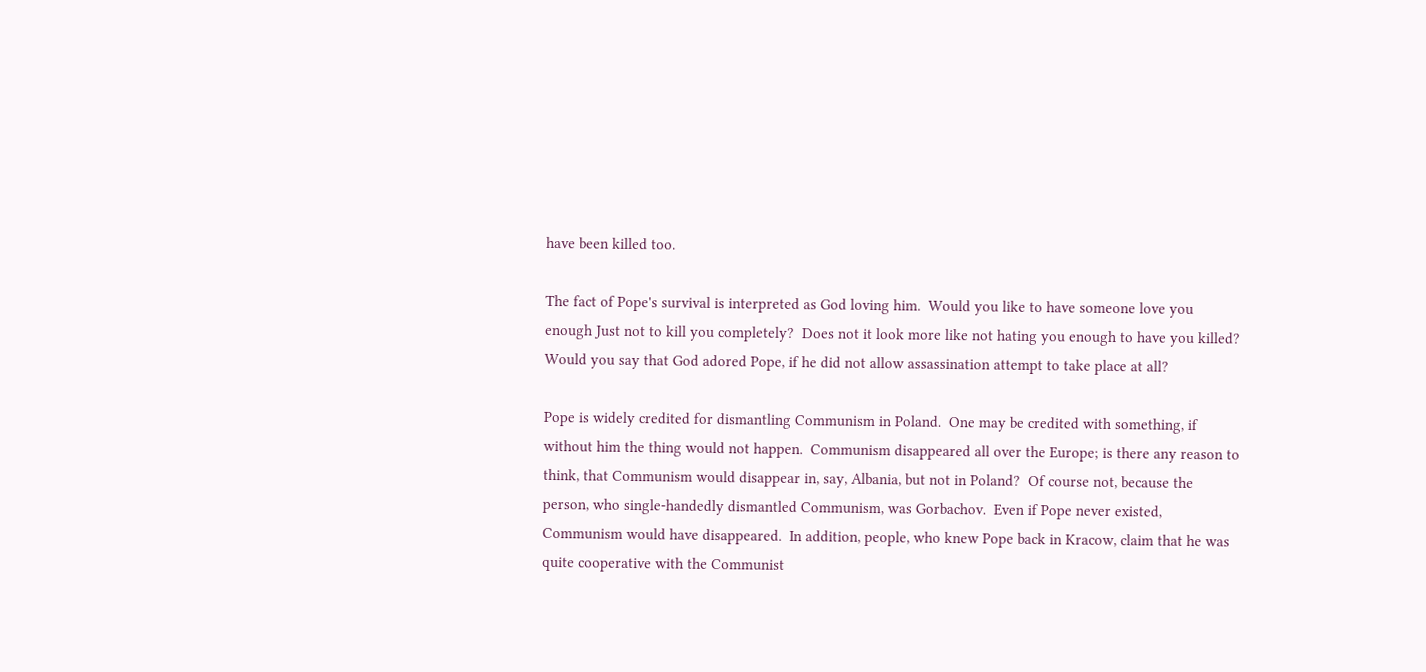have been killed too.

The fact of Pope's survival is interpreted as God loving him.  Would you like to have someone love you enough Just not to kill you completely?  Does not it look more like not hating you enough to have you killed?  Would you say that God adored Pope, if he did not allow assassination attempt to take place at all?

Pope is widely credited for dismantling Communism in Poland.  One may be credited with something, if without him the thing would not happen.  Communism disappeared all over the Europe; is there any reason to think, that Communism would disappear in, say, Albania, but not in Poland?  Of course not, because the person, who single-handedly dismantled Communism, was Gorbachov.  Even if Pope never existed, Communism would have disappeared.  In addition, people, who knew Pope back in Kracow, claim that he was quite cooperative with the Communist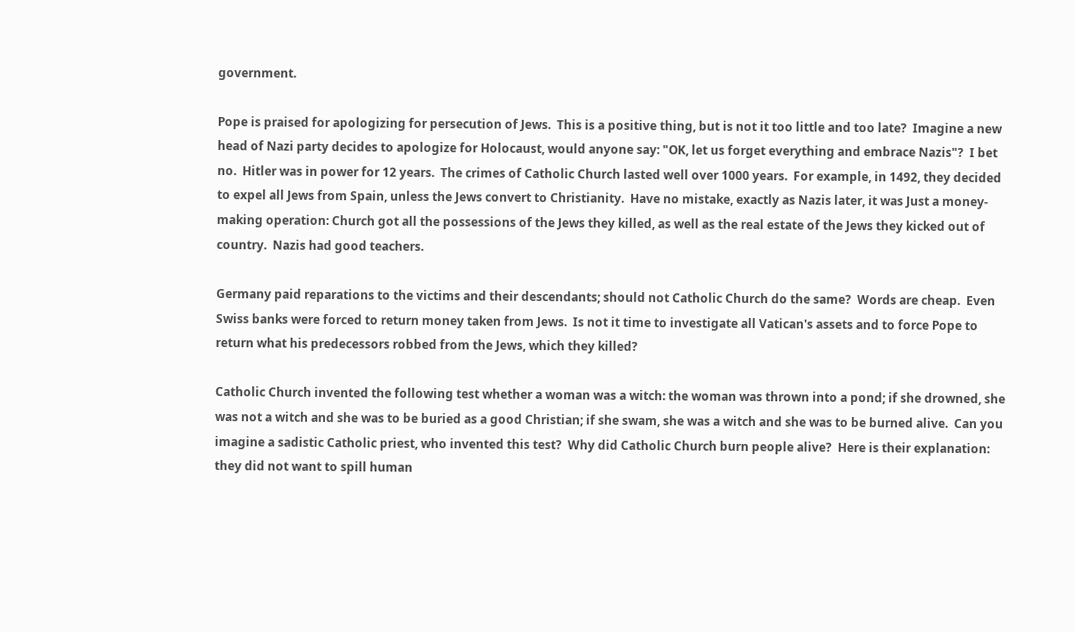government.

Pope is praised for apologizing for persecution of Jews.  This is a positive thing, but is not it too little and too late?  Imagine a new head of Nazi party decides to apologize for Holocaust, would anyone say: "OK, let us forget everything and embrace Nazis"?  I bet no.  Hitler was in power for 12 years.  The crimes of Catholic Church lasted well over 1000 years.  For example, in 1492, they decided to expel all Jews from Spain, unless the Jews convert to Christianity.  Have no mistake, exactly as Nazis later, it was Just a money-making operation: Church got all the possessions of the Jews they killed, as well as the real estate of the Jews they kicked out of country.  Nazis had good teachers.

Germany paid reparations to the victims and their descendants; should not Catholic Church do the same?  Words are cheap.  Even Swiss banks were forced to return money taken from Jews.  Is not it time to investigate all Vatican's assets and to force Pope to return what his predecessors robbed from the Jews, which they killed?

Catholic Church invented the following test whether a woman was a witch: the woman was thrown into a pond; if she drowned, she was not a witch and she was to be buried as a good Christian; if she swam, she was a witch and she was to be burned alive.  Can you imagine a sadistic Catholic priest, who invented this test?  Why did Catholic Church burn people alive?  Here is their explanation: they did not want to spill human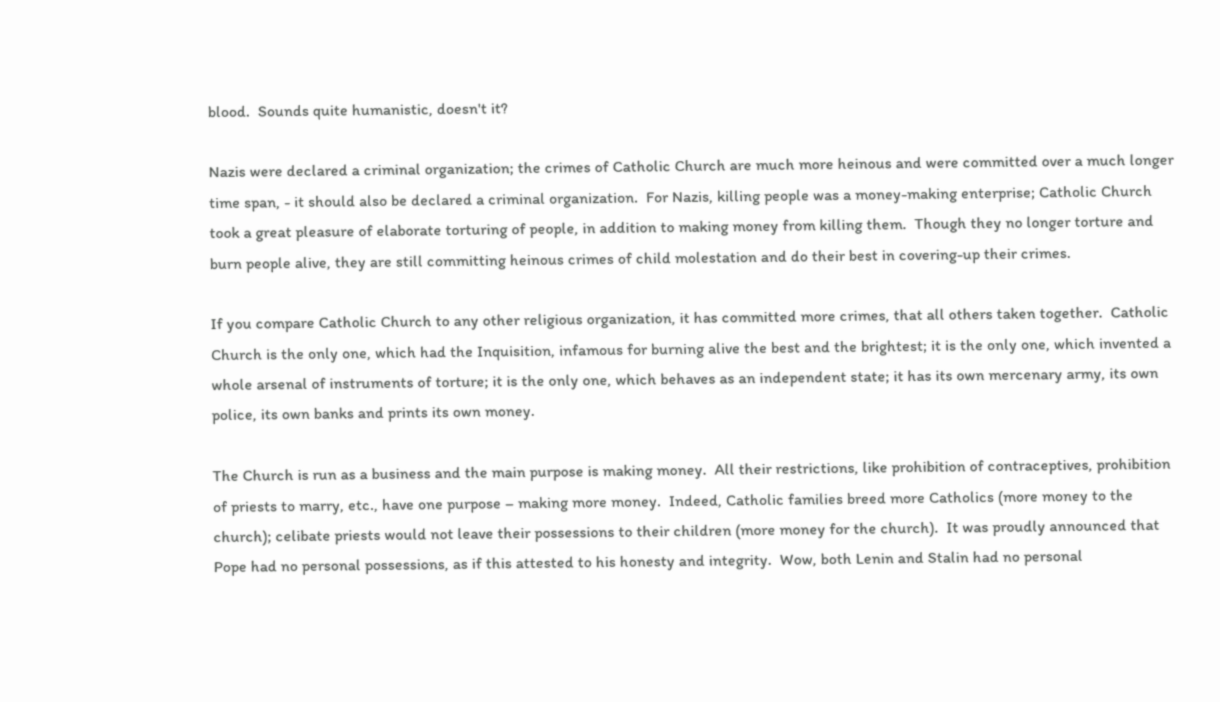blood.  Sounds quite humanistic, doesn't it?

Nazis were declared a criminal organization; the crimes of Catholic Church are much more heinous and were committed over a much longer time span, - it should also be declared a criminal organization.  For Nazis, killing people was a money-making enterprise; Catholic Church took a great pleasure of elaborate torturing of people, in addition to making money from killing them.  Though they no longer torture and burn people alive, they are still committing heinous crimes of child molestation and do their best in covering-up their crimes.

If you compare Catholic Church to any other religious organization, it has committed more crimes, that all others taken together.  Catholic Church is the only one, which had the Inquisition, infamous for burning alive the best and the brightest; it is the only one, which invented a whole arsenal of instruments of torture; it is the only one, which behaves as an independent state; it has its own mercenary army, its own police, its own banks and prints its own money.

The Church is run as a business and the main purpose is making money.  All their restrictions, like prohibition of contraceptives, prohibition of priests to marry, etc., have one purpose – making more money.  Indeed, Catholic families breed more Catholics (more money to the church); celibate priests would not leave their possessions to their children (more money for the church).  It was proudly announced that Pope had no personal possessions, as if this attested to his honesty and integrity.  Wow, both Lenin and Stalin had no personal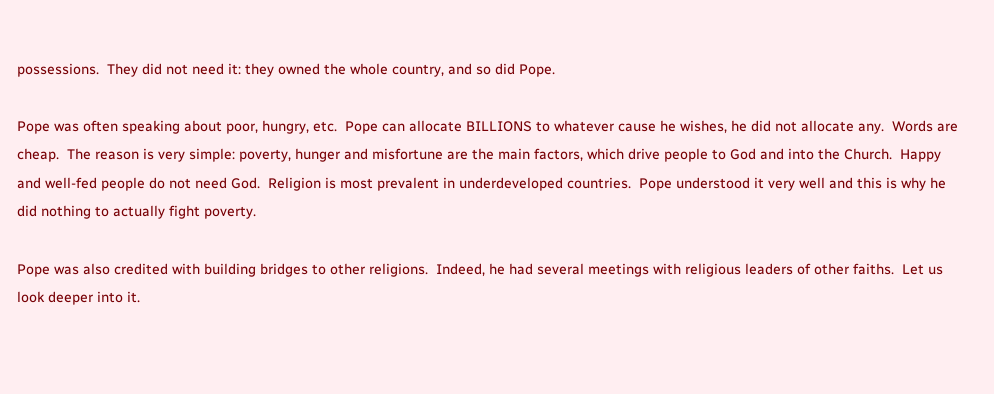possessions.  They did not need it: they owned the whole country, and so did Pope.

Pope was often speaking about poor, hungry, etc.  Pope can allocate BILLIONS to whatever cause he wishes, he did not allocate any.  Words are cheap.  The reason is very simple: poverty, hunger and misfortune are the main factors, which drive people to God and into the Church.  Happy and well-fed people do not need God.  Religion is most prevalent in underdeveloped countries.  Pope understood it very well and this is why he did nothing to actually fight poverty.

Pope was also credited with building bridges to other religions.  Indeed, he had several meetings with religious leaders of other faiths.  Let us look deeper into it.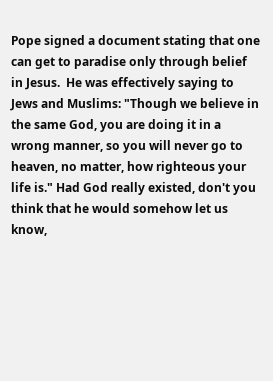Pope signed a document stating that one can get to paradise only through belief in Jesus.  He was effectively saying to Jews and Muslims: "Though we believe in the same God, you are doing it in a wrong manner, so you will never go to heaven, no matter, how righteous your life is." Had God really existed, don't you think that he would somehow let us know,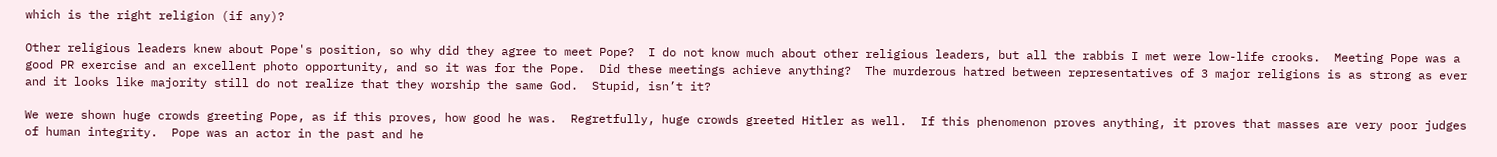which is the right religion (if any)?

Other religious leaders knew about Pope's position, so why did they agree to meet Pope?  I do not know much about other religious leaders, but all the rabbis I met were low-life crooks.  Meeting Pope was a good PR exercise and an excellent photo opportunity, and so it was for the Pope.  Did these meetings achieve anything?  The murderous hatred between representatives of 3 major religions is as strong as ever and it looks like majority still do not realize that they worship the same God.  Stupid, isn’t it?

We were shown huge crowds greeting Pope, as if this proves, how good he was.  Regretfully, huge crowds greeted Hitler as well.  If this phenomenon proves anything, it proves that masses are very poor judges of human integrity.  Pope was an actor in the past and he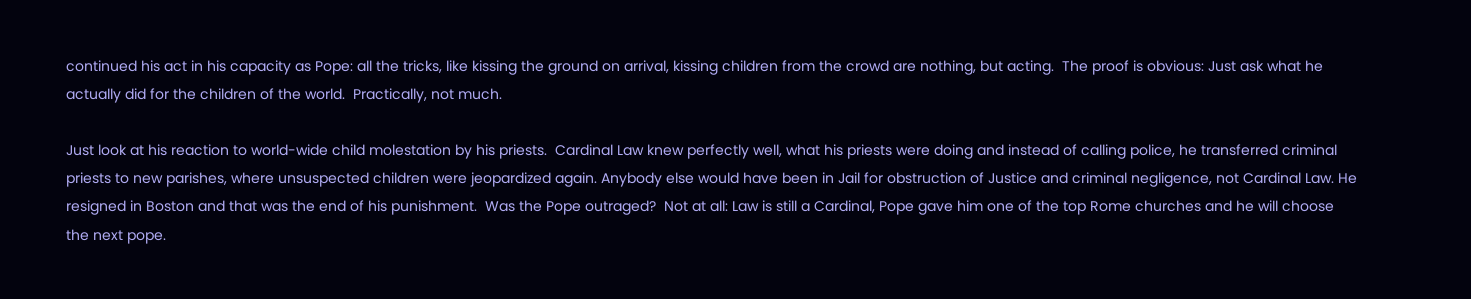continued his act in his capacity as Pope: all the tricks, like kissing the ground on arrival, kissing children from the crowd are nothing, but acting.  The proof is obvious: Just ask what he actually did for the children of the world.  Practically, not much.

Just look at his reaction to world-wide child molestation by his priests.  Cardinal Law knew perfectly well, what his priests were doing and instead of calling police, he transferred criminal priests to new parishes, where unsuspected children were jeopardized again. Anybody else would have been in Jail for obstruction of Justice and criminal negligence, not Cardinal Law. He resigned in Boston and that was the end of his punishment.  Was the Pope outraged?  Not at all: Law is still a Cardinal, Pope gave him one of the top Rome churches and he will choose the next pope.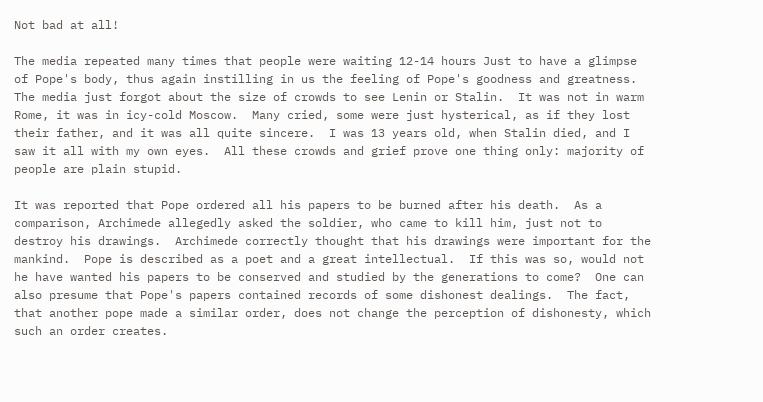Not bad at all!

The media repeated many times that people were waiting 12-14 hours Just to have a glimpse of Pope's body, thus again instilling in us the feeling of Pope's goodness and greatness.  The media just forgot about the size of crowds to see Lenin or Stalin.  It was not in warm Rome, it was in icy-cold Moscow.  Many cried, some were just hysterical, as if they lost their father, and it was all quite sincere.  I was 13 years old, when Stalin died, and I saw it all with my own eyes.  All these crowds and grief prove one thing only: majority of people are plain stupid.

It was reported that Pope ordered all his papers to be burned after his death.  As a comparison, Archimede allegedly asked the soldier, who came to kill him, just not to destroy his drawings.  Archimede correctly thought that his drawings were important for the mankind.  Pope is described as a poet and a great intellectual.  If this was so, would not he have wanted his papers to be conserved and studied by the generations to come?  One can also presume that Pope's papers contained records of some dishonest dealings.  The fact, that another pope made a similar order, does not change the perception of dishonesty, which such an order creates.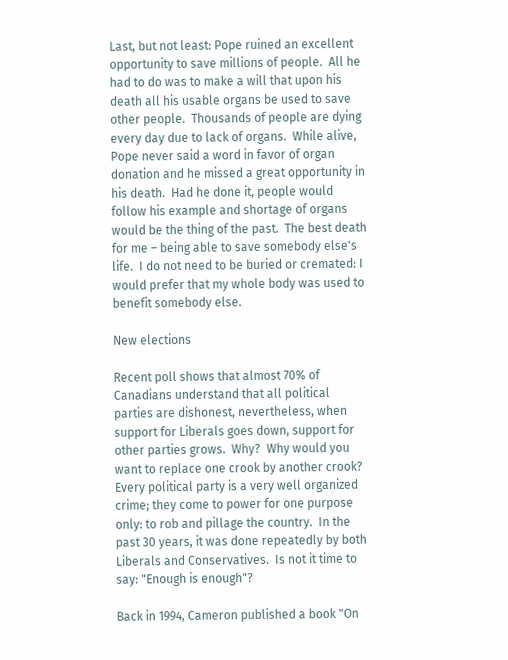Last, but not least: Pope ruined an excellent opportunity to save millions of people.  All he had to do was to make a will that upon his death all his usable organs be used to save other people.  Thousands of people are dying every day due to lack of organs.  While alive, Pope never said a word in favor of organ donation and he missed a great opportunity in his death.  Had he done it, people would follow his example and shortage of organs would be the thing of the past.  The best death for me – being able to save somebody else's life.  I do not need to be buried or cremated: I would prefer that my whole body was used to benefit somebody else.

New elections

Recent poll shows that almost 70% of Canadians understand that all political parties are dishonest, nevertheless, when support for Liberals goes down, support for other parties grows.  Why?  Why would you want to replace one crook by another crook?  Every political party is a very well organized crime; they come to power for one purpose only: to rob and pillage the country.  In the past 30 years, it was done repeatedly by both Liberals and Conservatives.  Is not it time to say: "Enough is enough"?

Back in 1994, Cameron published a book "On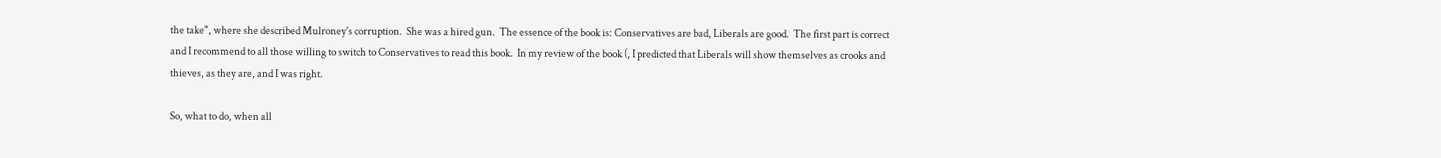the take", where she described Mulroney's corruption.  She was a hired gun.  The essence of the book is: Conservatives are bad, Liberals are good.  The first part is correct and I recommend to all those willing to switch to Conservatives to read this book.  In my review of the book (, I predicted that Liberals will show themselves as crooks and thieves, as they are, and I was right.

So, what to do, when all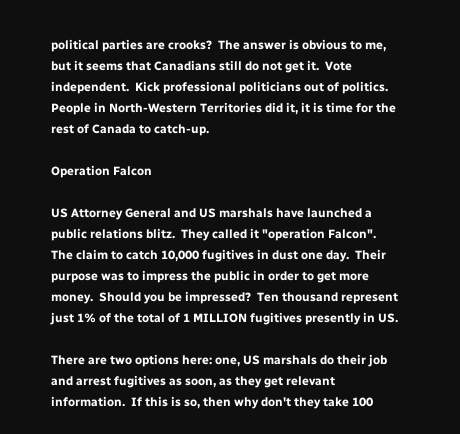political parties are crooks?  The answer is obvious to me, but it seems that Canadians still do not get it.  Vote independent.  Kick professional politicians out of politics.  People in North-Western Territories did it, it is time for the rest of Canada to catch-up.

Operation Falcon

US Attorney General and US marshals have launched a public relations blitz.  They called it "operation Falcon".  The claim to catch 10,000 fugitives in dust one day.  Their purpose was to impress the public in order to get more money.  Should you be impressed?  Ten thousand represent just 1% of the total of 1 MILLION fugitives presently in US.

There are two options here: one, US marshals do their job and arrest fugitives as soon, as they get relevant information.  If this is so, then why don't they take 100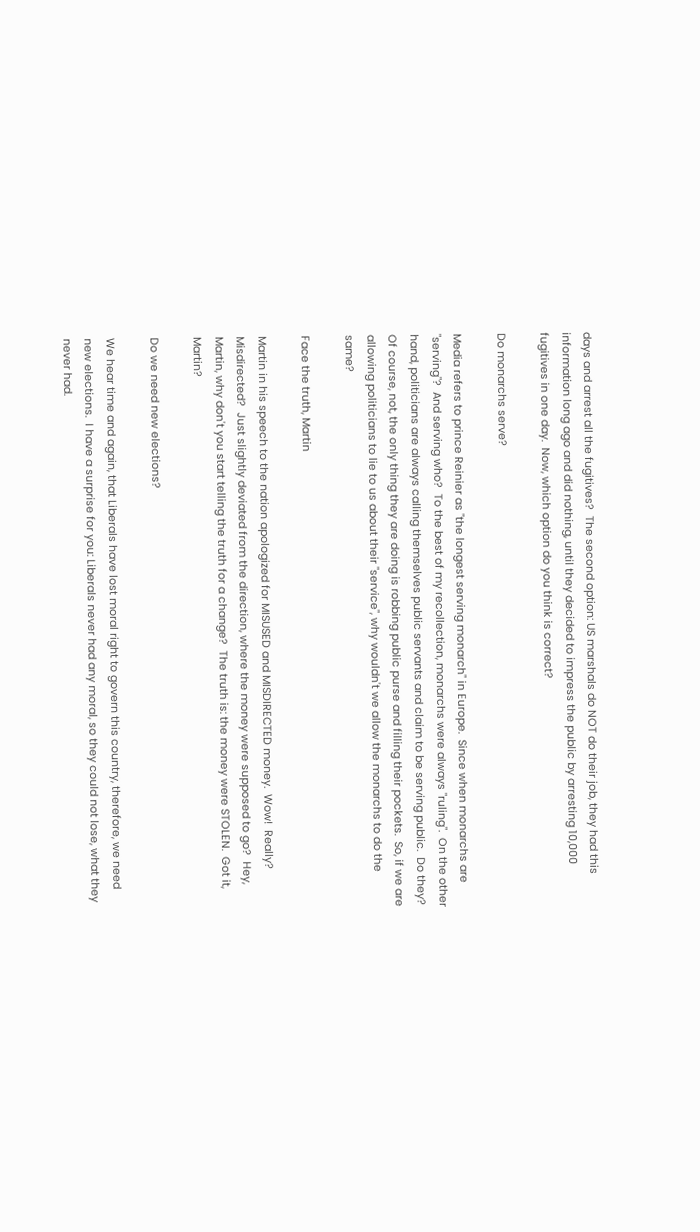days and arrest all the fugitives?  The second option: US marshals do NOT do their job, they had this information long ago and did nothing, until they decided to impress the public by arresting 10,000 fugitives in one day.  Now, which option do you think is correct?

Do monarchs serve?

Media refers to prince Reinier as "the longest serving monarch" in Europe.  Since when monarchs are "serving"?  And serving who?  To the best of my recollection, monarchs were always "ruling".  On the other hand, politicians are always calling themselves public servants and claim to be serving public.  Do they?  Of course, not, the only thing they are doing is robbing public purse and filling their pockets.  So, if we are allowing politicians to lie to us about their "service", why wouldn't we allow the monarchs to do the same?

Face the truth, Martin

Martin in his speech to the nation apologized for MISUSED and MISDIRECTED money.  Wow!  Really?  Misdirected?  Just slightly deviated from the direction, where the money were supposed to go?  Hey, Martin, why don't you start telling the truth for a change?  The truth is: the money were STOLEN.  Got it, Martin?

Do we need new elections?

We hear time and again, that Liberals have lost moral right to govern this country, therefore, we need new elections.  I have a surprise for you: Liberals never had any moral, so they could not lose, what they never had.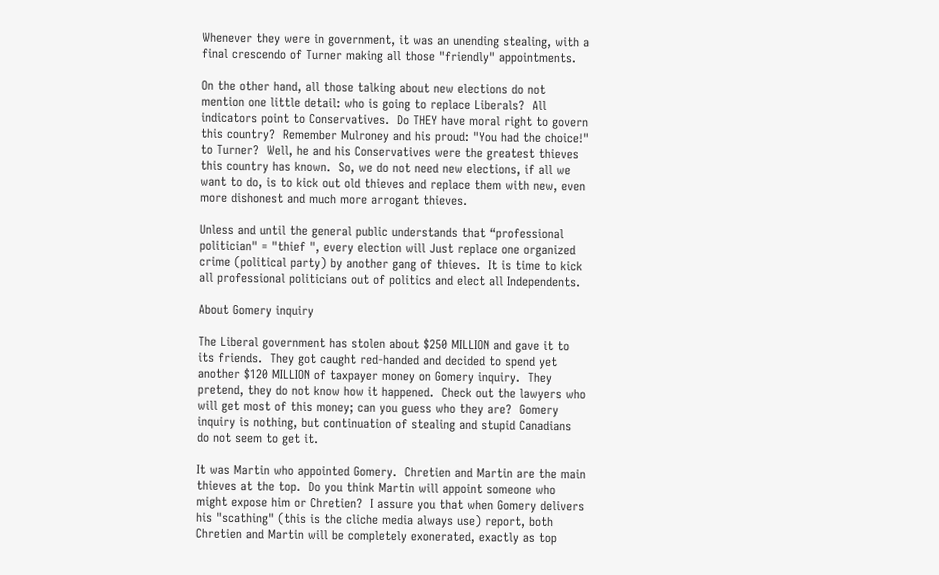Whenever they were in government, it was an unending stealing, with a final crescendo of Turner making all those "friendly" appointments.

On the other hand, all those talking about new elections do not mention one little detail: who is going to replace Liberals?  All indicators point to Conservatives.  Do THEY have moral right to govern this country?  Remember Mulroney and his proud: "You had the choice!" to Turner?  Well, he and his Conservatives were the greatest thieves this country has known.  So, we do not need new elections, if all we want to do, is to kick out old thieves and replace them with new, even more dishonest and much more arrogant thieves.

Unless and until the general public understands that “professional politician" = "thief ", every election will Just replace one organized crime (political party) by another gang of thieves.  It is time to kick all professional politicians out of politics and elect all Independents.

About Gomery inquiry

The Liberal government has stolen about $250 MILLION and gave it to its friends.  They got caught red-handed and decided to spend yet another $120 MILLION of taxpayer money on Gomery inquiry.  They pretend, they do not know how it happened.  Check out the lawyers who will get most of this money; can you guess who they are?  Gomery inquiry is nothing, but continuation of stealing and stupid Canadians do not seem to get it.

It was Martin who appointed Gomery.  Chretien and Martin are the main thieves at the top.  Do you think Martin will appoint someone who might expose him or Chretien?  I assure you that when Gomery delivers his "scathing" (this is the cliche media always use) report, both Chretien and Martin will be completely exonerated, exactly as top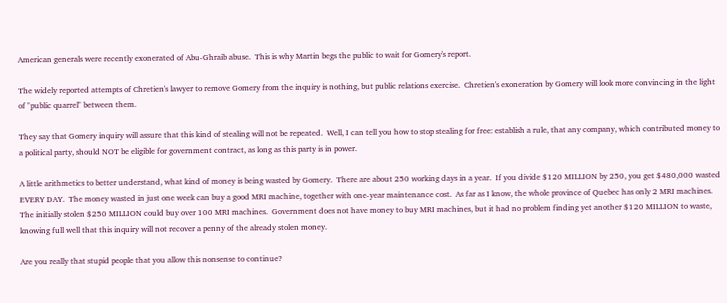American generals were recently exonerated of Abu-Ghraib abuse.  This is why Martin begs the public to wait for Gomery's report.

The widely reported attempts of Chretien's lawyer to remove Gomery from the inquiry is nothing, but public relations exercise.  Chretien's exoneration by Gomery will look more convincing in the light of "public quarrel" between them.

They say that Gomery inquiry will assure that this kind of stealing will not be repeated.  Well, I can tell you how to stop stealing for free: establish a rule, that any company, which contributed money to a political party, should NOT be eligible for government contract, as long as this party is in power.

A little arithmetics to better understand, what kind of money is being wasted by Gomery.  There are about 250 working days in a year.  If you divide $120 MILLION by 250, you get $480,000 wasted EVERY DAY.  The money wasted in just one week can buy a good MRI machine, together with one-year maintenance cost.  As far as I know, the whole province of Quebec has only 2 MRI machines.  The initially stolen $250 MILLION could buy over 100 MRI machines.  Government does not have money to buy MRI machines, but it had no problem finding yet another $120 MILLION to waste, knowing full well that this inquiry will not recover a penny of the already stolen money.

Are you really that stupid people that you allow this nonsense to continue?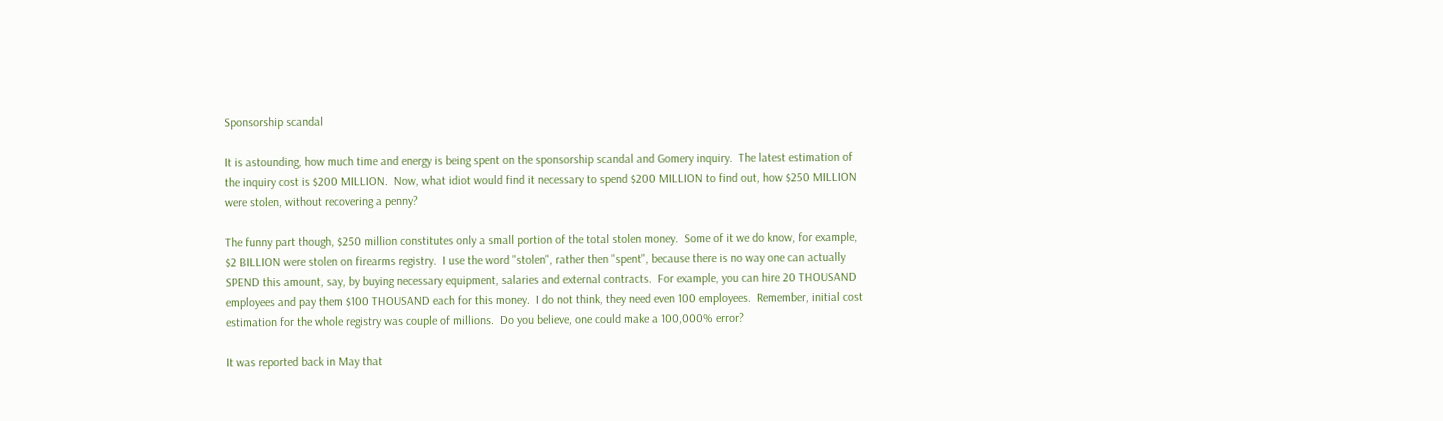Sponsorship scandal

It is astounding, how much time and energy is being spent on the sponsorship scandal and Gomery inquiry.  The latest estimation of the inquiry cost is $200 MILLION.  Now, what idiot would find it necessary to spend $200 MILLION to find out, how $250 MILLION were stolen, without recovering a penny?

The funny part though, $250 million constitutes only a small portion of the total stolen money.  Some of it we do know, for example, $2 BILLION were stolen on firearms registry.  I use the word "stolen", rather then "spent", because there is no way one can actually SPEND this amount, say, by buying necessary equipment, salaries and external contracts.  For example, you can hire 20 THOUSAND employees and pay them $100 THOUSAND each for this money.  I do not think, they need even 100 employees.  Remember, initial cost estimation for the whole registry was couple of millions.  Do you believe, one could make a 100,000% error?

It was reported back in May that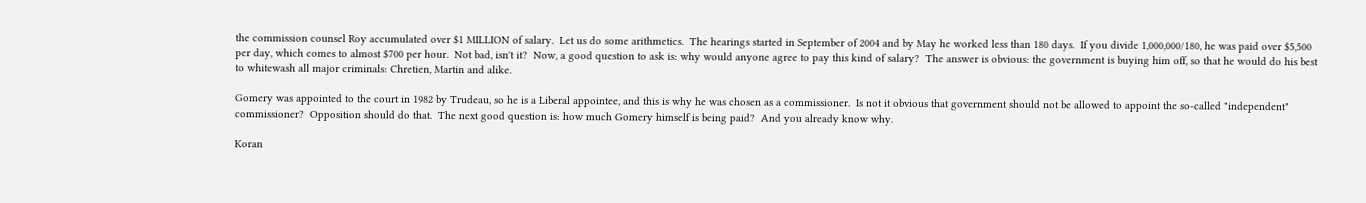the commission counsel Roy accumulated over $1 MILLION of salary.  Let us do some arithmetics.  The hearings started in September of 2004 and by May he worked less than 180 days.  If you divide 1,000,000/180, he was paid over $5,500 per day, which comes to almost $700 per hour.  Not bad, isn't it?  Now, a good question to ask is: why would anyone agree to pay this kind of salary?  The answer is obvious: the government is buying him off, so that he would do his best to whitewash all major criminals: Chretien, Martin and alike.

Gomery was appointed to the court in 1982 by Trudeau, so he is a Liberal appointee, and this is why he was chosen as a commissioner.  Is not it obvious that government should not be allowed to appoint the so-called "independent" commissioner?  Opposition should do that.  The next good question is: how much Gomery himself is being paid?  And you already know why.

Koran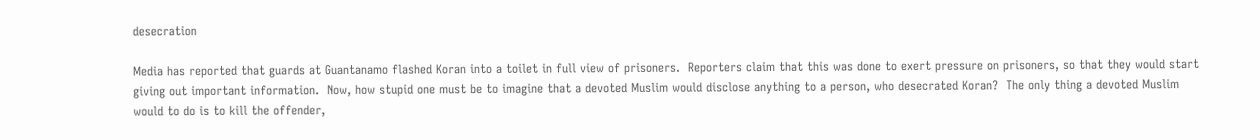desecration

Media has reported that guards at Guantanamo flashed Koran into a toilet in full view of prisoners.  Reporters claim that this was done to exert pressure on prisoners, so that they would start giving out important information.  Now, how stupid one must be to imagine that a devoted Muslim would disclose anything to a person, who desecrated Koran?  The only thing a devoted Muslim would to do is to kill the offender,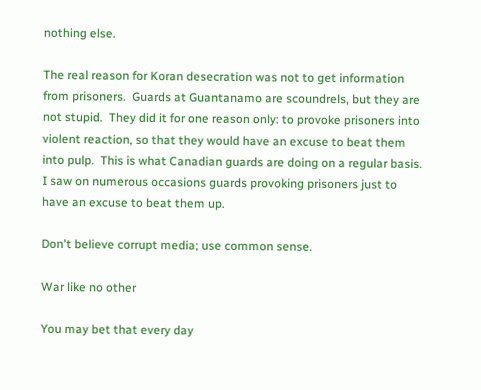nothing else.

The real reason for Koran desecration was not to get information from prisoners.  Guards at Guantanamo are scoundrels, but they are not stupid.  They did it for one reason only: to provoke prisoners into violent reaction, so that they would have an excuse to beat them into pulp.  This is what Canadian guards are doing on a regular basis.  I saw on numerous occasions guards provoking prisoners just to have an excuse to beat them up.

Don't believe corrupt media; use common sense.

War like no other

You may bet that every day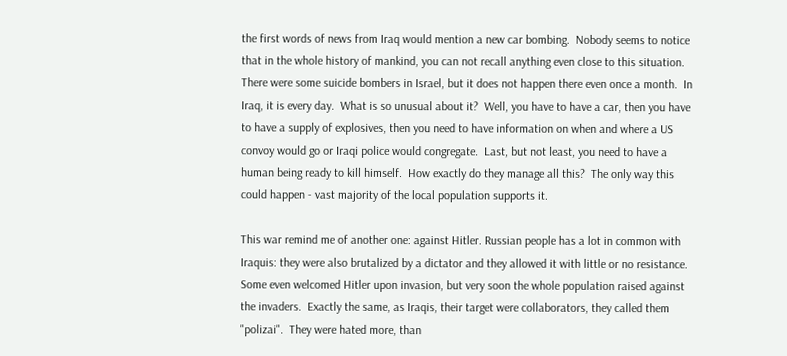the first words of news from Iraq would mention a new car bombing.  Nobody seems to notice that in the whole history of mankind, you can not recall anything even close to this situation.  There were some suicide bombers in Israel, but it does not happen there even once a month.  In Iraq, it is every day.  What is so unusual about it?  Well, you have to have a car, then you have to have a supply of explosives, then you need to have information on when and where a US convoy would go or Iraqi police would congregate.  Last, but not least, you need to have a human being ready to kill himself.  How exactly do they manage all this?  The only way this could happen - vast majority of the local population supports it.

This war remind me of another one: against Hitler. Russian people has a lot in common with Iraquis: they were also brutalized by a dictator and they allowed it with little or no resistance.  Some even welcomed Hitler upon invasion, but very soon the whole population raised against the invaders.  Exactly the same, as Iraqis, their target were collaborators, they called them "polizai".  They were hated more, than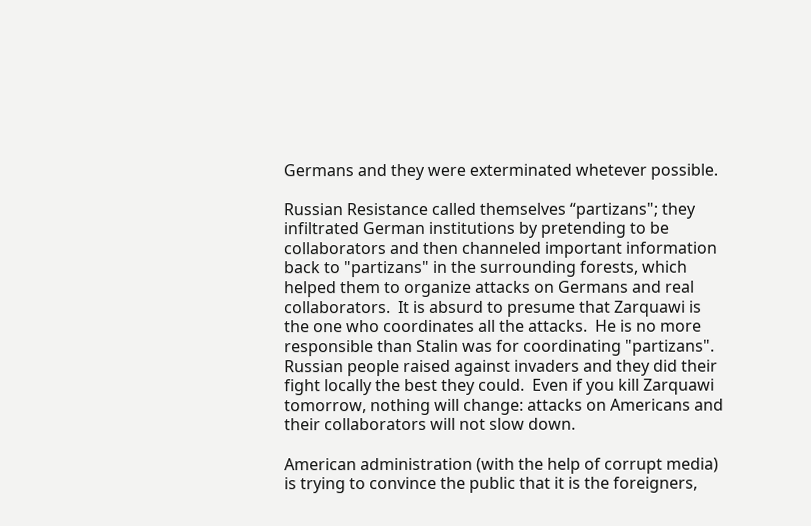Germans and they were exterminated whetever possible.

Russian Resistance called themselves “partizans"; they infiltrated German institutions by pretending to be collaborators and then channeled important information back to "partizans" in the surrounding forests, which helped them to organize attacks on Germans and real collaborators.  It is absurd to presume that Zarquawi is the one who coordinates all the attacks.  He is no more responsible than Stalin was for coordinating "partizans".  Russian people raised against invaders and they did their fight locally the best they could.  Even if you kill Zarquawi tomorrow, nothing will change: attacks on Americans and their collaborators will not slow down.

American administration (with the help of corrupt media) is trying to convince the public that it is the foreigners,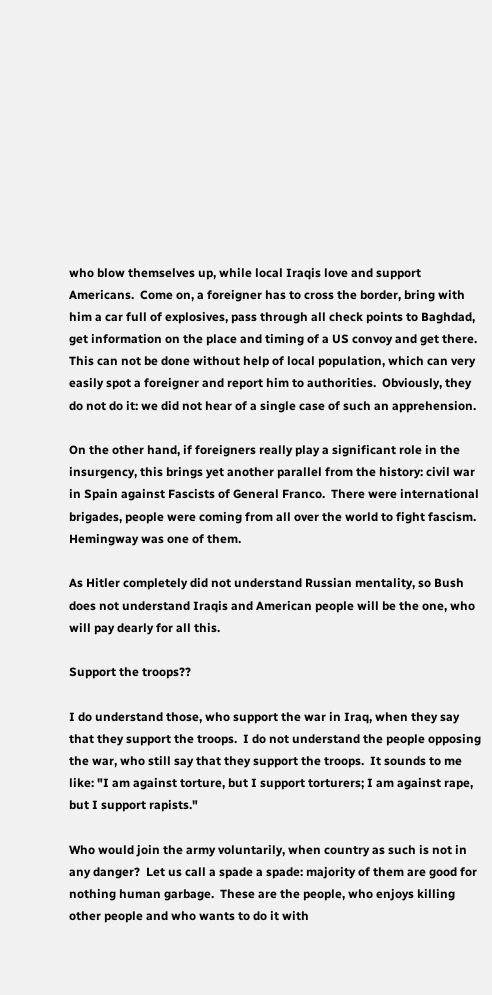who blow themselves up, while local Iraqis love and support Americans.  Come on, a foreigner has to cross the border, bring with him a car full of explosives, pass through all check points to Baghdad, get information on the place and timing of a US convoy and get there.  This can not be done without help of local population, which can very easily spot a foreigner and report him to authorities.  Obviously, they do not do it: we did not hear of a single case of such an apprehension.

On the other hand, if foreigners really play a significant role in the insurgency, this brings yet another parallel from the history: civil war in Spain against Fascists of General Franco.  There were international brigades, people were coming from all over the world to fight fascism.  Hemingway was one of them.

As Hitler completely did not understand Russian mentality, so Bush does not understand Iraqis and American people will be the one, who will pay dearly for all this.

Support the troops??

I do understand those, who support the war in Iraq, when they say that they support the troops.  I do not understand the people opposing the war, who still say that they support the troops.  It sounds to me like: "I am against torture, but I support torturers; I am against rape, but I support rapists."

Who would join the army voluntarily, when country as such is not in any danger?  Let us call a spade a spade: majority of them are good for nothing human garbage.  These are the people, who enjoys killing other people and who wants to do it with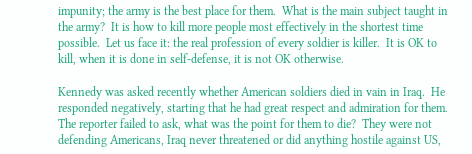impunity; the army is the best place for them.  What is the main subject taught in the army?  It is how to kill more people most effectively in the shortest time possible.  Let us face it: the real profession of every soldier is killer.  It is OK to kill, when it is done in self-defense, it is not OK otherwise.

Kennedy was asked recently whether American soldiers died in vain in Iraq.  He responded negatively, starting that he had great respect and admiration for them.  The reporter failed to ask, what was the point for them to die?  They were not defending Americans, Iraq never threatened or did anything hostile against US,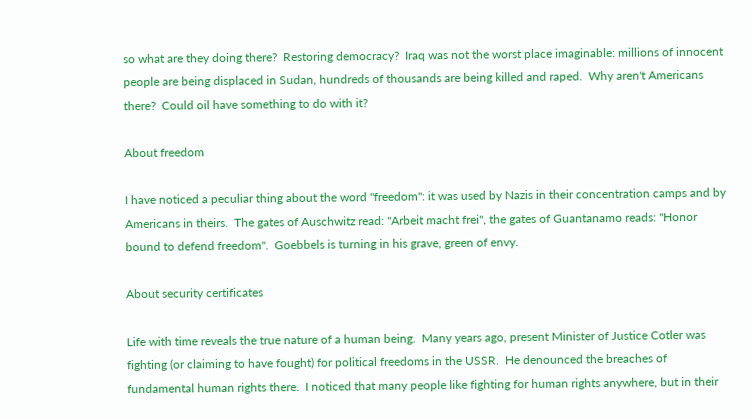so what are they doing there?  Restoring democracy?  Iraq was not the worst place imaginable: millions of innocent people are being displaced in Sudan, hundreds of thousands are being killed and raped.  Why aren't Americans there?  Could oil have something to do with it?

About freedom

I have noticed a peculiar thing about the word "freedom": it was used by Nazis in their concentration camps and by Americans in theirs.  The gates of Auschwitz read: "Arbeit macht frei", the gates of Guantanamo reads: "Honor bound to defend freedom".  Goebbels is turning in his grave, green of envy.

About security certificates

Life with time reveals the true nature of a human being.  Many years ago, present Minister of Justice Cotler was fighting (or claiming to have fought) for political freedoms in the USSR.  He denounced the breaches of fundamental human rights there.  I noticed that many people like fighting for human rights anywhere, but in their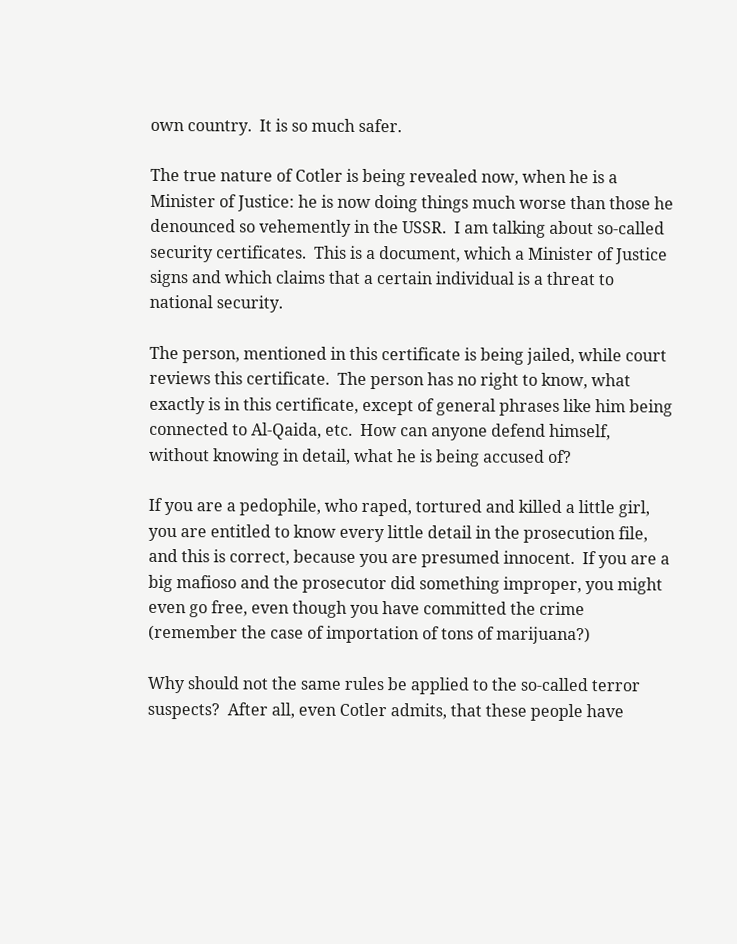own country.  It is so much safer.

The true nature of Cotler is being revealed now, when he is a Minister of Justice: he is now doing things much worse than those he denounced so vehemently in the USSR.  I am talking about so-called security certificates.  This is a document, which a Minister of Justice signs and which claims that a certain individual is a threat to national security.

The person, mentioned in this certificate is being jailed, while court reviews this certificate.  The person has no right to know, what exactly is in this certificate, except of general phrases like him being connected to Al-Qaida, etc.  How can anyone defend himself, without knowing in detail, what he is being accused of?

If you are a pedophile, who raped, tortured and killed a little girl, you are entitled to know every little detail in the prosecution file, and this is correct, because you are presumed innocent.  If you are a big mafioso and the prosecutor did something improper, you might even go free, even though you have committed the crime (remember the case of importation of tons of marijuana?)

Why should not the same rules be applied to the so-called terror suspects?  After all, even Cotler admits, that these people have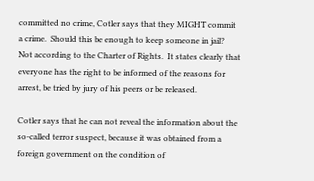committed no crime, Cotler says that they MIGHT commit a crime.  Should this be enough to keep someone in jail?  Not according to the Charter of Rights.  It states clearly that everyone has the right to be informed of the reasons for arrest, be tried by jury of his peers or be released.

Cotler says that he can not reveal the information about the so-called terror suspect, because it was obtained from a foreign government on the condition of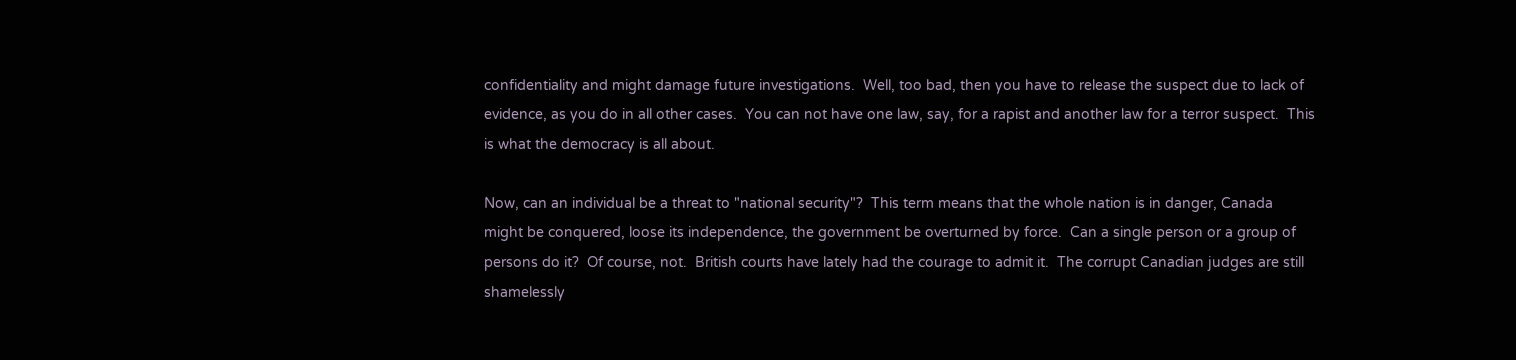confidentiality and might damage future investigations.  Well, too bad, then you have to release the suspect due to lack of evidence, as you do in all other cases.  You can not have one law, say, for a rapist and another law for a terror suspect.  This is what the democracy is all about.

Now, can an individual be a threat to "national security"?  This term means that the whole nation is in danger, Canada might be conquered, loose its independence, the government be overturned by force.  Can a single person or a group of persons do it?  Of course, not.  British courts have lately had the courage to admit it.  The corrupt Canadian judges are still shamelessly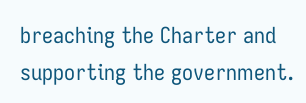breaching the Charter and supporting the government.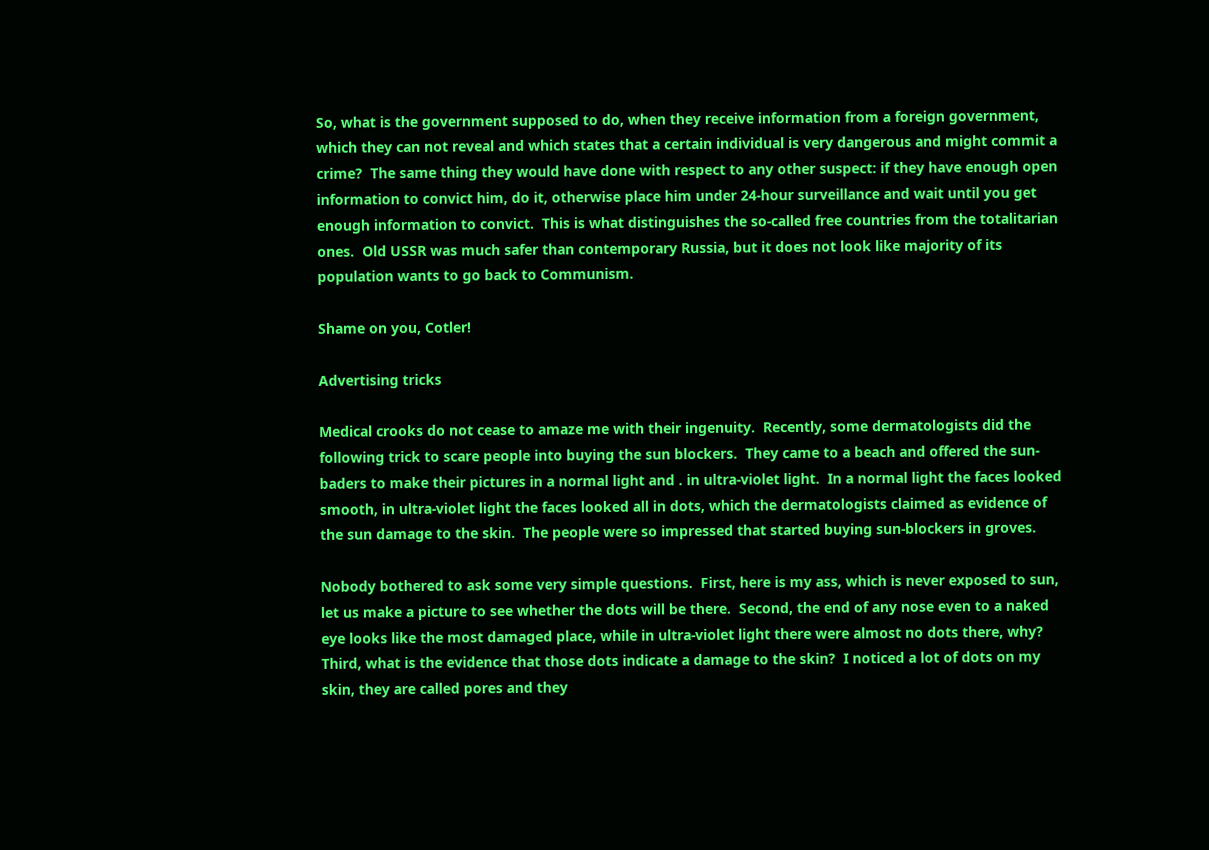So, what is the government supposed to do, when they receive information from a foreign government, which they can not reveal and which states that a certain individual is very dangerous and might commit a crime?  The same thing they would have done with respect to any other suspect: if they have enough open information to convict him, do it, otherwise place him under 24-hour surveillance and wait until you get enough information to convict.  This is what distinguishes the so-called free countries from the totalitarian ones.  Old USSR was much safer than contemporary Russia, but it does not look like majority of its population wants to go back to Communism.

Shame on you, Cotler!

Advertising tricks

Medical crooks do not cease to amaze me with their ingenuity.  Recently, some dermatologists did the following trick to scare people into buying the sun blockers.  They came to a beach and offered the sun-baders to make their pictures in a normal light and . in ultra-violet light.  In a normal light the faces looked smooth, in ultra-violet light the faces looked all in dots, which the dermatologists claimed as evidence of the sun damage to the skin.  The people were so impressed that started buying sun-blockers in groves.

Nobody bothered to ask some very simple questions.  First, here is my ass, which is never exposed to sun, let us make a picture to see whether the dots will be there.  Second, the end of any nose even to a naked eye looks like the most damaged place, while in ultra-violet light there were almost no dots there, why?  Third, what is the evidence that those dots indicate a damage to the skin?  I noticed a lot of dots on my skin, they are called pores and they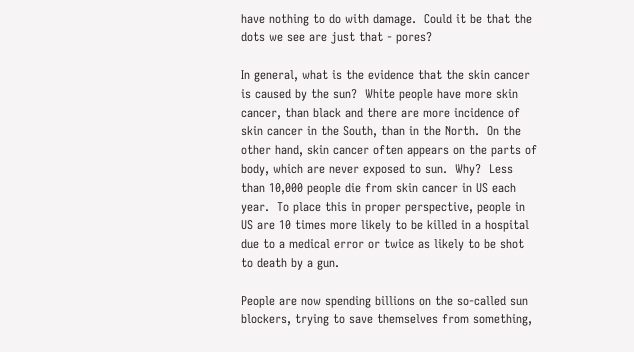have nothing to do with damage.  Could it be that the dots we see are just that - pores?

In general, what is the evidence that the skin cancer is caused by the sun?  White people have more skin cancer, than black and there are more incidence of skin cancer in the South, than in the North.  On the other hand, skin cancer often appears on the parts of body, which are never exposed to sun.  Why?  Less than 10,000 people die from skin cancer in US each year.  To place this in proper perspective, people in US are 10 times more likely to be killed in a hospital due to a medical error or twice as likely to be shot to death by a gun.

People are now spending billions on the so-called sun blockers, trying to save themselves from something,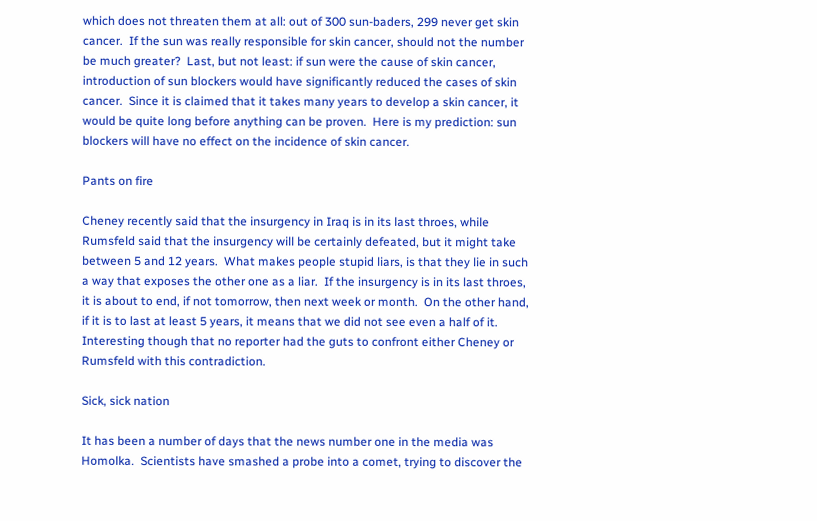which does not threaten them at all: out of 300 sun-baders, 299 never get skin cancer.  If the sun was really responsible for skin cancer, should not the number be much greater?  Last, but not least: if sun were the cause of skin cancer, introduction of sun blockers would have significantly reduced the cases of skin cancer.  Since it is claimed that it takes many years to develop a skin cancer, it would be quite long before anything can be proven.  Here is my prediction: sun blockers will have no effect on the incidence of skin cancer.

Pants on fire

Cheney recently said that the insurgency in Iraq is in its last throes, while Rumsfeld said that the insurgency will be certainly defeated, but it might take between 5 and 12 years.  What makes people stupid liars, is that they lie in such a way that exposes the other one as a liar.  If the insurgency is in its last throes, it is about to end, if not tomorrow, then next week or month.  On the other hand, if it is to last at least 5 years, it means that we did not see even a half of it.  Interesting though that no reporter had the guts to confront either Cheney or Rumsfeld with this contradiction.

Sick, sick nation

It has been a number of days that the news number one in the media was Homolka.  Scientists have smashed a probe into a comet, trying to discover the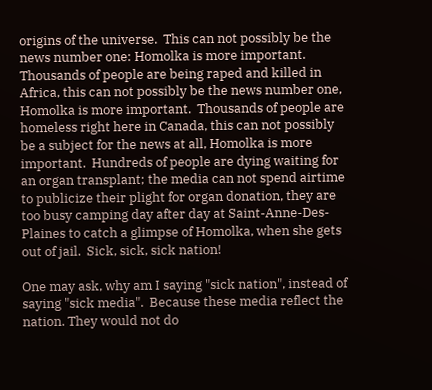origins of the universe.  This can not possibly be the news number one: Homolka is more important.  Thousands of people are being raped and killed in Africa, this can not possibly be the news number one, Homolka is more important.  Thousands of people are homeless right here in Canada, this can not possibly be a subject for the news at all, Homolka is more important.  Hundreds of people are dying waiting for an organ transplant; the media can not spend airtime to publicize their plight for organ donation, they are too busy camping day after day at Saint-Anne-Des-Plaines to catch a glimpse of Homolka, when she gets out of jail.  Sick, sick, sick nation!

One may ask, why am I saying "sick nation", instead of saying "sick media".  Because these media reflect the nation. They would not do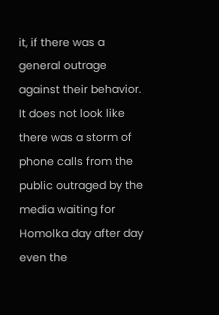it, if there was a general outrage against their behavior. It does not look like there was a storm of phone calls from the public outraged by the media waiting for Homolka day after day even the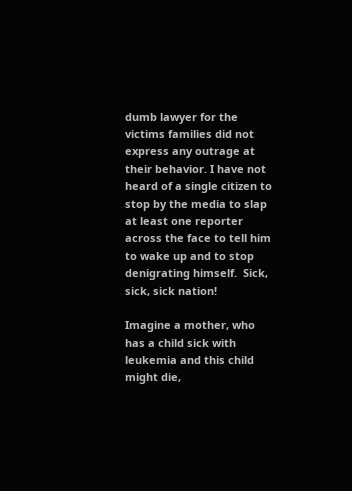dumb lawyer for the victims families did not express any outrage at their behavior. I have not heard of a single citizen to stop by the media to slap at least one reporter across the face to tell him to wake up and to stop denigrating himself.  Sick, sick, sick nation!

Imagine a mother, who has a child sick with leukemia and this child might die,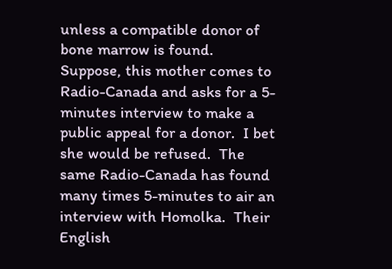unless a compatible donor of bone marrow is found.  Suppose, this mother comes to Radio-Canada and asks for a 5-minutes interview to make a public appeal for a donor.  I bet she would be refused.  The same Radio-Canada has found many times 5-minutes to air an interview with Homolka.  Their English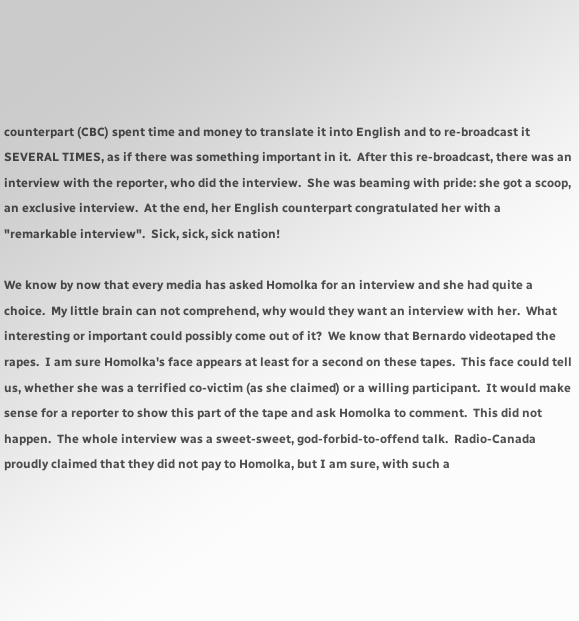counterpart (CBC) spent time and money to translate it into English and to re-broadcast it SEVERAL TIMES, as if there was something important in it.  After this re-broadcast, there was an interview with the reporter, who did the interview.  She was beaming with pride: she got a scoop, an exclusive interview.  At the end, her English counterpart congratulated her with a "remarkable interview".  Sick, sick, sick nation!

We know by now that every media has asked Homolka for an interview and she had quite a choice.  My little brain can not comprehend, why would they want an interview with her.  What interesting or important could possibly come out of it?  We know that Bernardo videotaped the rapes.  I am sure Homolka's face appears at least for a second on these tapes.  This face could tell us, whether she was a terrified co-victim (as she claimed) or a willing participant.  It would make sense for a reporter to show this part of the tape and ask Homolka to comment.  This did not happen.  The whole interview was a sweet-sweet, god-forbid-to-offend talk.  Radio-Canada proudly claimed that they did not pay to Homolka, but I am sure, with such a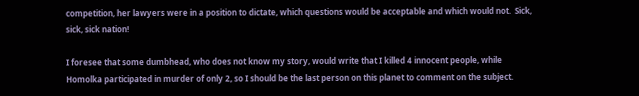competition, her lawyers were in a position to dictate, which questions would be acceptable and which would not.  Sick, sick, sick nation!

I foresee that some dumbhead, who does not know my story, would write that I killed 4 innocent people, while Homolka participated in murder of only 2, so I should be the last person on this planet to comment on the subject.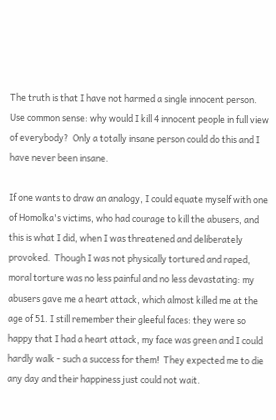The truth is that I have not harmed a single innocent person.  Use common sense: why would I kill 4 innocent people in full view of everybody?  Only a totally insane person could do this and I have never been insane.

If one wants to draw an analogy, I could equate myself with one of Homolka's victims, who had courage to kill the abusers, and this is what I did, when I was threatened and deliberately provoked.  Though I was not physically tortured and raped, moral torture was no less painful and no less devastating: my abusers gave me a heart attack, which almost killed me at the age of 51. I still remember their gleeful faces: they were so happy that I had a heart attack, my face was green and I could hardly walk - such a success for them!  They expected me to die any day and their happiness just could not wait.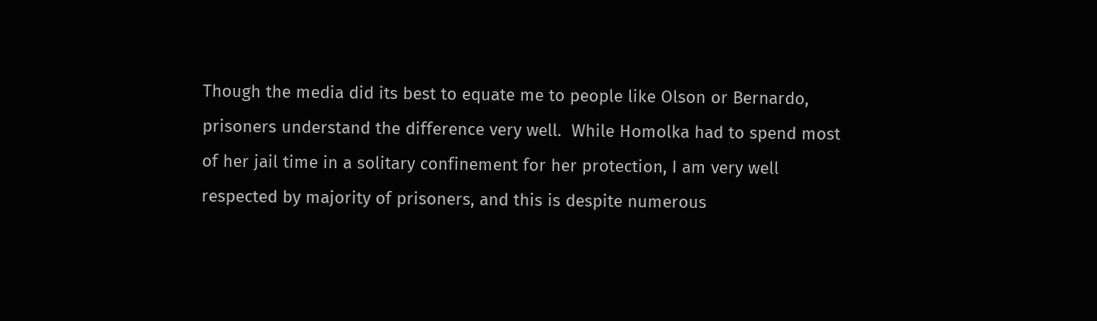Though the media did its best to equate me to people like Olson or Bernardo, prisoners understand the difference very well.  While Homolka had to spend most of her jail time in a solitary confinement for her protection, I am very well respected by majority of prisoners, and this is despite numerous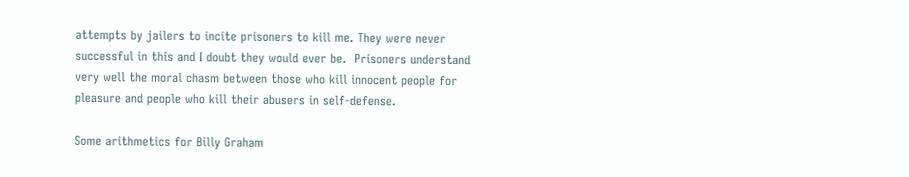attempts by jailers to incite prisoners to kill me. They were never successful in this and I doubt they would ever be.  Prisoners understand very well the moral chasm between those who kill innocent people for pleasure and people who kill their abusers in self-defense.

Some arithmetics for Billy Graham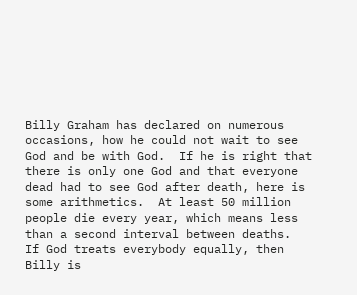Billy Graham has declared on numerous occasions, how he could not wait to see God and be with God.  If he is right that there is only one God and that everyone dead had to see God after death, here is some arithmetics.  At least 50 million people die every year, which means less than a second interval between deaths.  If God treats everybody equally, then Billy is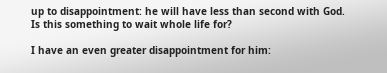up to disappointment: he will have less than second with God.  Is this something to wait whole life for?

I have an even greater disappointment for him: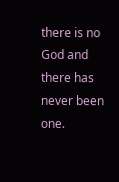there is no God and there has never been one.